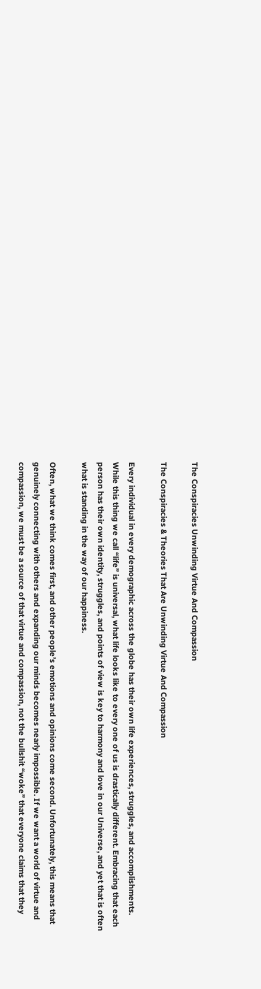The Conspiracies Unwinding Virtue And Compassion

The Conspiracies & Theories That Are Unwinding Virtue And Compassion

Every individual in every demographic across the globe has their own life experiences, struggles, and accomplishments. While this thing we call “life” is universal, what life looks like to every one of us is drastically different. Embracing that each person has their own identity, struggles, and points of view is key to harmony and love in our Universe, and yet that is often what is standing in the way of our happiness.

Often, what we think comes first, and other people’s emotions and opinions come second. Unfortunately, this means that genuinely connecting with others and expanding our minds becomes nearly impossible. If we want a world of virtue and compassion, we must be a source of that virtue and compassion, not the bullshit “woke” that everyone claims that they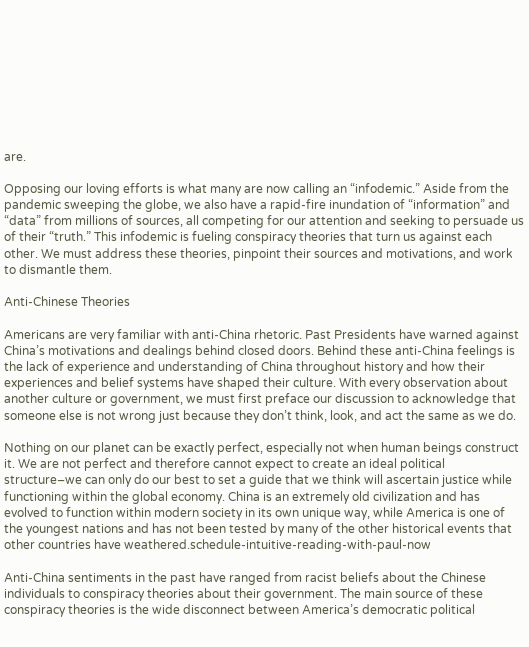are.

Opposing our loving efforts is what many are now calling an “infodemic.” Aside from the pandemic sweeping the globe, we also have a rapid-fire inundation of “information” and “data” from millions of sources, all competing for our attention and seeking to persuade us of their “truth.” This infodemic is fueling conspiracy theories that turn us against each other. We must address these theories, pinpoint their sources and motivations, and work to dismantle them.

Anti-Chinese Theories

Americans are very familiar with anti-China rhetoric. Past Presidents have warned against China’s motivations and dealings behind closed doors. Behind these anti-China feelings is the lack of experience and understanding of China throughout history and how their experiences and belief systems have shaped their culture. With every observation about another culture or government, we must first preface our discussion to acknowledge that someone else is not wrong just because they don’t think, look, and act the same as we do.

Nothing on our planet can be exactly perfect, especially not when human beings construct it. We are not perfect and therefore cannot expect to create an ideal political structure–we can only do our best to set a guide that we think will ascertain justice while functioning within the global economy. China is an extremely old civilization and has evolved to function within modern society in its own unique way, while America is one of the youngest nations and has not been tested by many of the other historical events that other countries have weathered.schedule-intuitive-reading-with-paul-now

Anti-China sentiments in the past have ranged from racist beliefs about the Chinese individuals to conspiracy theories about their government. The main source of these conspiracy theories is the wide disconnect between America’s democratic political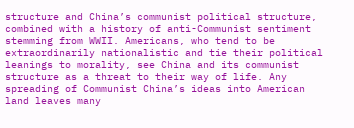structure and China’s communist political structure, combined with a history of anti-Communist sentiment stemming from WWII. Americans, who tend to be extraordinarily nationalistic and tie their political leanings to morality, see China and its communist structure as a threat to their way of life. Any spreading of Communist China’s ideas into American land leaves many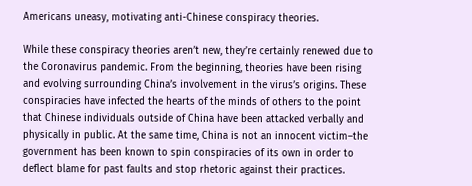Americans uneasy, motivating anti-Chinese conspiracy theories.

While these conspiracy theories aren’t new, they’re certainly renewed due to the Coronavirus pandemic. From the beginning, theories have been rising and evolving surrounding China’s involvement in the virus’s origins. These conspiracies have infected the hearts of the minds of others to the point that Chinese individuals outside of China have been attacked verbally and physically in public. At the same time, China is not an innocent victim–the government has been known to spin conspiracies of its own in order to deflect blame for past faults and stop rhetoric against their practices.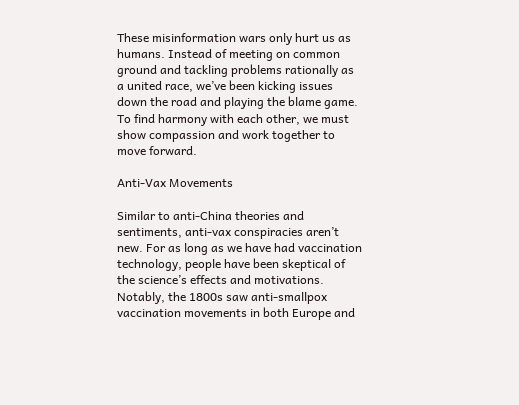These misinformation wars only hurt us as humans. Instead of meeting on common ground and tackling problems rationally as a united race, we’ve been kicking issues down the road and playing the blame game. To find harmony with each other, we must show compassion and work together to move forward.

Anti-Vax Movements

Similar to anti-China theories and sentiments, anti-vax conspiracies aren’t new. For as long as we have had vaccination technology, people have been skeptical of the science’s effects and motivations. Notably, the 1800s saw anti-smallpox vaccination movements in both Europe and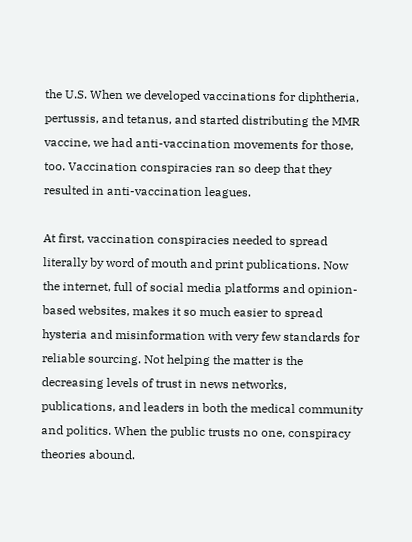the U.S. When we developed vaccinations for diphtheria, pertussis, and tetanus, and started distributing the MMR vaccine, we had anti-vaccination movements for those, too. Vaccination conspiracies ran so deep that they resulted in anti-vaccination leagues.

At first, vaccination conspiracies needed to spread literally by word of mouth and print publications. Now the internet, full of social media platforms and opinion-based websites, makes it so much easier to spread hysteria and misinformation with very few standards for reliable sourcing. Not helping the matter is the decreasing levels of trust in news networks, publications, and leaders in both the medical community and politics. When the public trusts no one, conspiracy theories abound.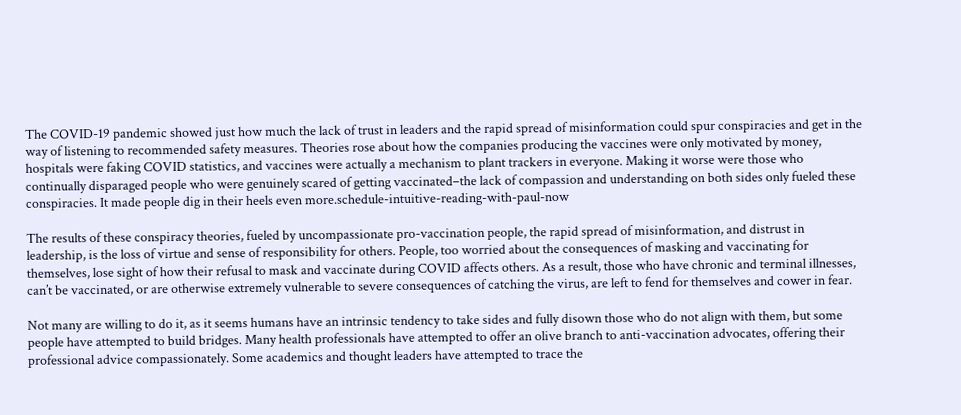The COVID-19 pandemic showed just how much the lack of trust in leaders and the rapid spread of misinformation could spur conspiracies and get in the way of listening to recommended safety measures. Theories rose about how the companies producing the vaccines were only motivated by money, hospitals were faking COVID statistics, and vaccines were actually a mechanism to plant trackers in everyone. Making it worse were those who continually disparaged people who were genuinely scared of getting vaccinated–the lack of compassion and understanding on both sides only fueled these conspiracies. It made people dig in their heels even more.schedule-intuitive-reading-with-paul-now

The results of these conspiracy theories, fueled by uncompassionate pro-vaccination people, the rapid spread of misinformation, and distrust in leadership, is the loss of virtue and sense of responsibility for others. People, too worried about the consequences of masking and vaccinating for themselves, lose sight of how their refusal to mask and vaccinate during COVID affects others. As a result, those who have chronic and terminal illnesses, can’t be vaccinated, or are otherwise extremely vulnerable to severe consequences of catching the virus, are left to fend for themselves and cower in fear.

Not many are willing to do it, as it seems humans have an intrinsic tendency to take sides and fully disown those who do not align with them, but some people have attempted to build bridges. Many health professionals have attempted to offer an olive branch to anti-vaccination advocates, offering their professional advice compassionately. Some academics and thought leaders have attempted to trace the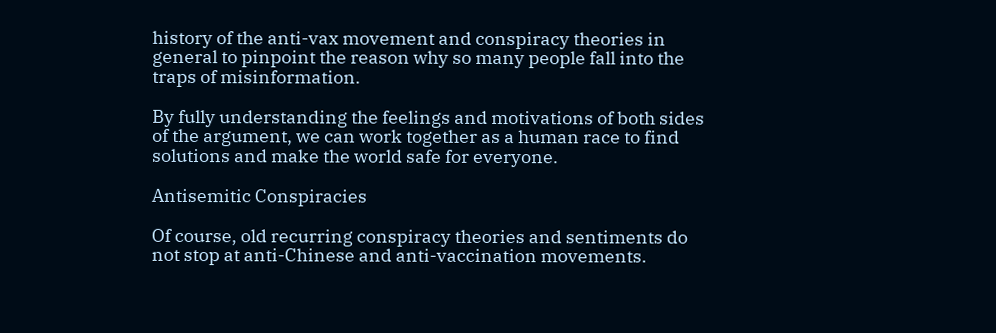history of the anti-vax movement and conspiracy theories in general to pinpoint the reason why so many people fall into the traps of misinformation.

By fully understanding the feelings and motivations of both sides of the argument, we can work together as a human race to find solutions and make the world safe for everyone.

Antisemitic Conspiracies

Of course, old recurring conspiracy theories and sentiments do not stop at anti-Chinese and anti-vaccination movements.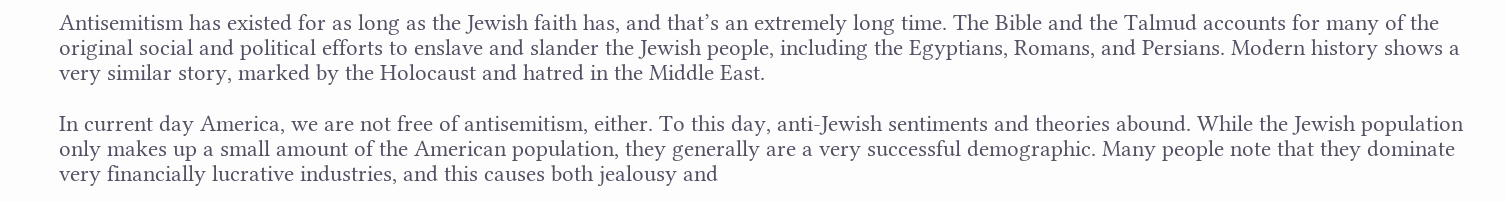Antisemitism has existed for as long as the Jewish faith has, and that’s an extremely long time. The Bible and the Talmud accounts for many of the original social and political efforts to enslave and slander the Jewish people, including the Egyptians, Romans, and Persians. Modern history shows a very similar story, marked by the Holocaust and hatred in the Middle East.

In current day America, we are not free of antisemitism, either. To this day, anti-Jewish sentiments and theories abound. While the Jewish population only makes up a small amount of the American population, they generally are a very successful demographic. Many people note that they dominate very financially lucrative industries, and this causes both jealousy and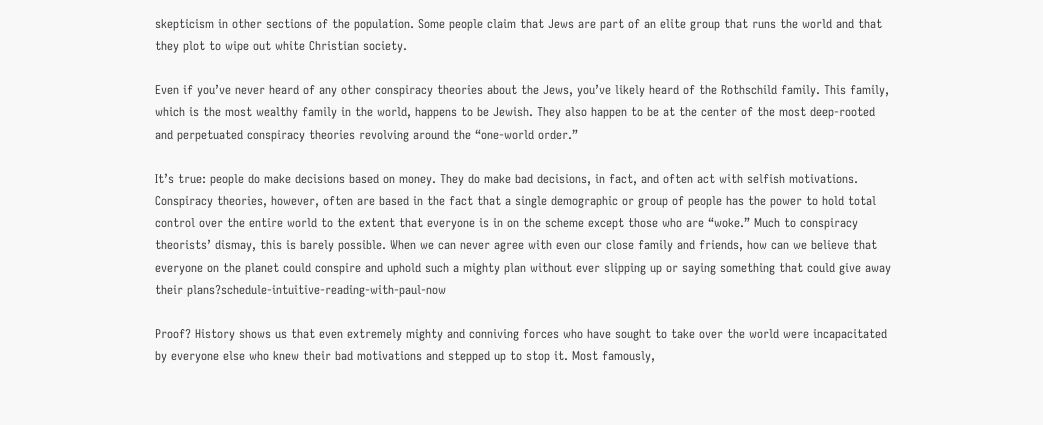skepticism in other sections of the population. Some people claim that Jews are part of an elite group that runs the world and that they plot to wipe out white Christian society.

Even if you’ve never heard of any other conspiracy theories about the Jews, you’ve likely heard of the Rothschild family. This family, which is the most wealthy family in the world, happens to be Jewish. They also happen to be at the center of the most deep-rooted and perpetuated conspiracy theories revolving around the “one-world order.”

It’s true: people do make decisions based on money. They do make bad decisions, in fact, and often act with selfish motivations. Conspiracy theories, however, often are based in the fact that a single demographic or group of people has the power to hold total control over the entire world to the extent that everyone is in on the scheme except those who are “woke.” Much to conspiracy theorists’ dismay, this is barely possible. When we can never agree with even our close family and friends, how can we believe that everyone on the planet could conspire and uphold such a mighty plan without ever slipping up or saying something that could give away their plans?schedule-intuitive-reading-with-paul-now

Proof? History shows us that even extremely mighty and conniving forces who have sought to take over the world were incapacitated by everyone else who knew their bad motivations and stepped up to stop it. Most famously,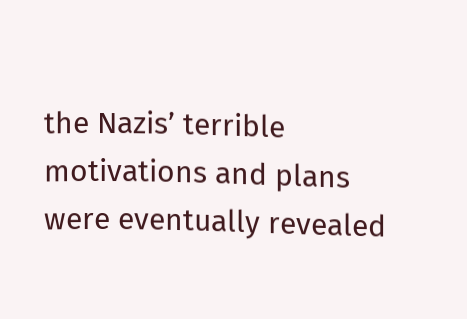the Nazis’ terrible motivations and plans were eventually revealed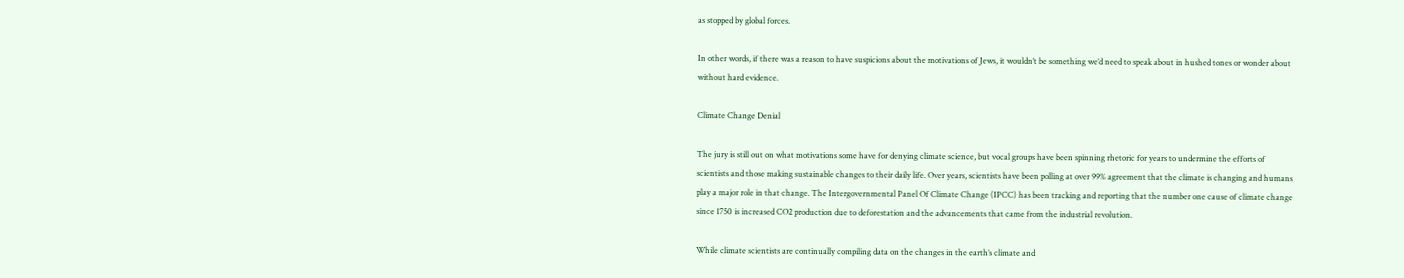as stopped by global forces.

In other words, if there was a reason to have suspicions about the motivations of Jews, it wouldn’t be something we’d need to speak about in hushed tones or wonder about without hard evidence.

Climate Change Denial

The jury is still out on what motivations some have for denying climate science, but vocal groups have been spinning rhetoric for years to undermine the efforts of scientists and those making sustainable changes to their daily life. Over years, scientists have been polling at over 99% agreement that the climate is changing and humans play a major role in that change. The Intergovernmental Panel Of Climate Change (IPCC) has been tracking and reporting that the number one cause of climate change since 1750 is increased CO2 production due to deforestation and the advancements that came from the industrial revolution.

While climate scientists are continually compiling data on the changes in the earth’s climate and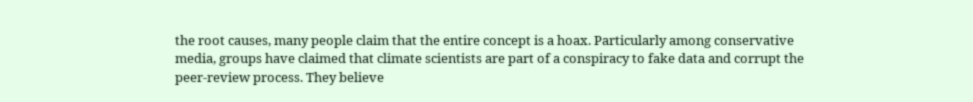the root causes, many people claim that the entire concept is a hoax. Particularly among conservative media, groups have claimed that climate scientists are part of a conspiracy to fake data and corrupt the peer-review process. They believe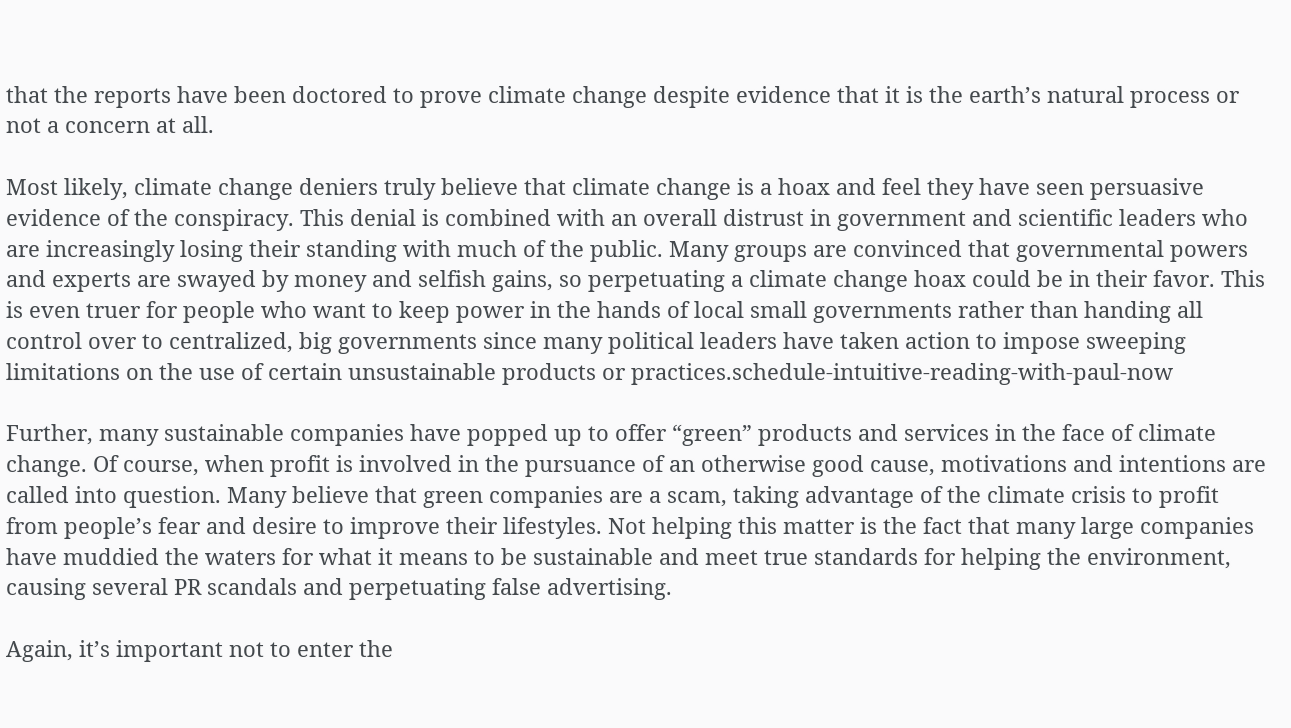that the reports have been doctored to prove climate change despite evidence that it is the earth’s natural process or not a concern at all.

Most likely, climate change deniers truly believe that climate change is a hoax and feel they have seen persuasive evidence of the conspiracy. This denial is combined with an overall distrust in government and scientific leaders who are increasingly losing their standing with much of the public. Many groups are convinced that governmental powers and experts are swayed by money and selfish gains, so perpetuating a climate change hoax could be in their favor. This is even truer for people who want to keep power in the hands of local small governments rather than handing all control over to centralized, big governments since many political leaders have taken action to impose sweeping limitations on the use of certain unsustainable products or practices.schedule-intuitive-reading-with-paul-now

Further, many sustainable companies have popped up to offer “green” products and services in the face of climate change. Of course, when profit is involved in the pursuance of an otherwise good cause, motivations and intentions are called into question. Many believe that green companies are a scam, taking advantage of the climate crisis to profit from people’s fear and desire to improve their lifestyles. Not helping this matter is the fact that many large companies have muddied the waters for what it means to be sustainable and meet true standards for helping the environment, causing several PR scandals and perpetuating false advertising.

Again, it’s important not to enter the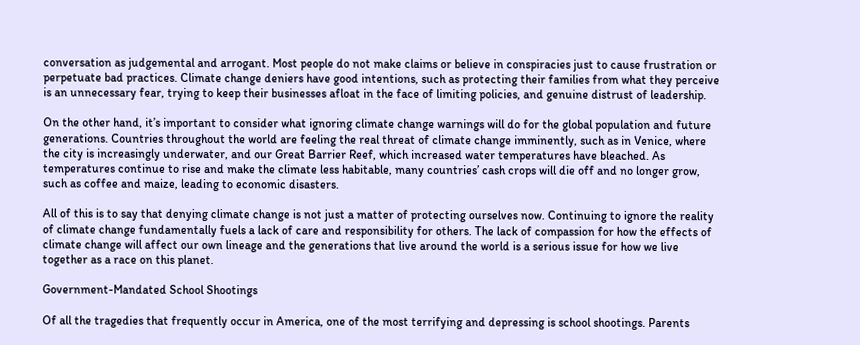conversation as judgemental and arrogant. Most people do not make claims or believe in conspiracies just to cause frustration or perpetuate bad practices. Climate change deniers have good intentions, such as protecting their families from what they perceive is an unnecessary fear, trying to keep their businesses afloat in the face of limiting policies, and genuine distrust of leadership.

On the other hand, it’s important to consider what ignoring climate change warnings will do for the global population and future generations. Countries throughout the world are feeling the real threat of climate change imminently, such as in Venice, where the city is increasingly underwater, and our Great Barrier Reef, which increased water temperatures have bleached. As temperatures continue to rise and make the climate less habitable, many countries’ cash crops will die off and no longer grow, such as coffee and maize, leading to economic disasters.

All of this is to say that denying climate change is not just a matter of protecting ourselves now. Continuing to ignore the reality of climate change fundamentally fuels a lack of care and responsibility for others. The lack of compassion for how the effects of climate change will affect our own lineage and the generations that live around the world is a serious issue for how we live together as a race on this planet.

Government-Mandated School Shootings

Of all the tragedies that frequently occur in America, one of the most terrifying and depressing is school shootings. Parents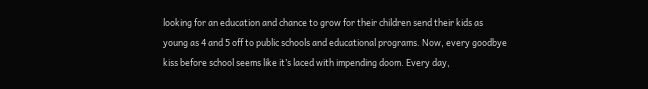looking for an education and chance to grow for their children send their kids as young as 4 and 5 off to public schools and educational programs. Now, every goodbye kiss before school seems like it’s laced with impending doom. Every day,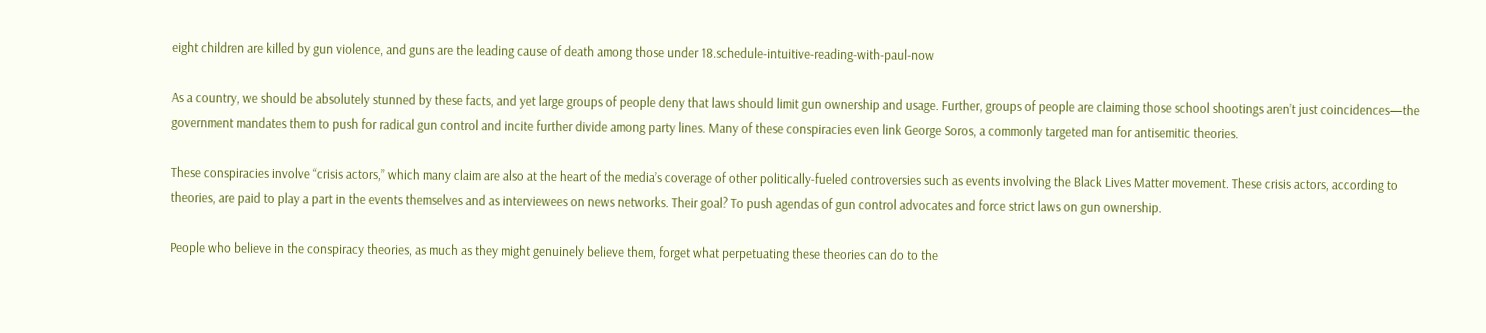eight children are killed by gun violence, and guns are the leading cause of death among those under 18.schedule-intuitive-reading-with-paul-now

As a country, we should be absolutely stunned by these facts, and yet large groups of people deny that laws should limit gun ownership and usage. Further, groups of people are claiming those school shootings aren’t just coincidences—the government mandates them to push for radical gun control and incite further divide among party lines. Many of these conspiracies even link George Soros, a commonly targeted man for antisemitic theories.

These conspiracies involve “crisis actors,” which many claim are also at the heart of the media’s coverage of other politically-fueled controversies such as events involving the Black Lives Matter movement. These crisis actors, according to theories, are paid to play a part in the events themselves and as interviewees on news networks. Their goal? To push agendas of gun control advocates and force strict laws on gun ownership.

People who believe in the conspiracy theories, as much as they might genuinely believe them, forget what perpetuating these theories can do to the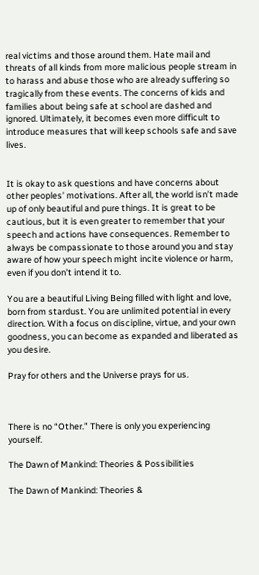real victims and those around them. Hate mail and threats of all kinds from more malicious people stream in to harass and abuse those who are already suffering so tragically from these events. The concerns of kids and families about being safe at school are dashed and ignored. Ultimately, it becomes even more difficult to introduce measures that will keep schools safe and save lives.


It is okay to ask questions and have concerns about other peoples’ motivations. After all, the world isn’t made up of only beautiful and pure things. It is great to be cautious, but it is even greater to remember that your speech and actions have consequences. Remember to always be compassionate to those around you and stay aware of how your speech might incite violence or harm, even if you don’t intend it to.

You are a beautiful Living Being filled with light and love, born from stardust. You are unlimited potential in every direction. With a focus on discipline, virtue, and your own goodness, you can become as expanded and liberated as you desire.

Pray for others and the Universe prays for us.



There is no “Other.” There is only you experiencing yourself.

The Dawn of Mankind: Theories & Possibilities

The Dawn of Mankind: Theories &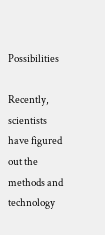Possibilities

Recently, scientists have figured out the methods and technology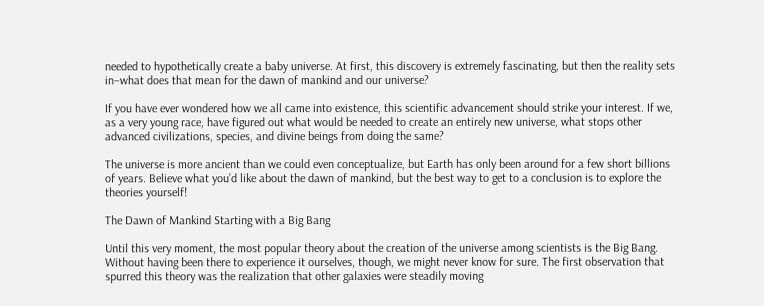needed to hypothetically create a baby universe. At first, this discovery is extremely fascinating, but then the reality sets in–what does that mean for the dawn of mankind and our universe?

If you have ever wondered how we all came into existence, this scientific advancement should strike your interest. If we, as a very young race, have figured out what would be needed to create an entirely new universe, what stops other advanced civilizations, species, and divine beings from doing the same?

The universe is more ancient than we could even conceptualize, but Earth has only been around for a few short billions of years. Believe what you’d like about the dawn of mankind, but the best way to get to a conclusion is to explore the theories yourself!

The Dawn of Mankind Starting with a Big Bang

Until this very moment, the most popular theory about the creation of the universe among scientists is the Big Bang. Without having been there to experience it ourselves, though, we might never know for sure. The first observation that spurred this theory was the realization that other galaxies were steadily moving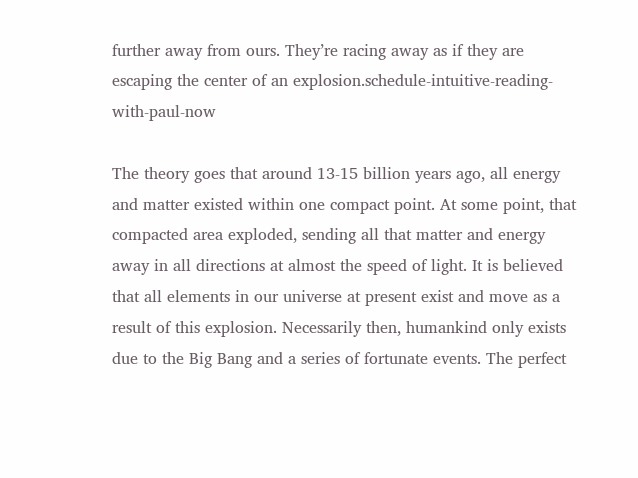further away from ours. They’re racing away as if they are escaping the center of an explosion.schedule-intuitive-reading-with-paul-now

The theory goes that around 13-15 billion years ago, all energy and matter existed within one compact point. At some point, that compacted area exploded, sending all that matter and energy away in all directions at almost the speed of light. It is believed that all elements in our universe at present exist and move as a result of this explosion. Necessarily then, humankind only exists due to the Big Bang and a series of fortunate events. The perfect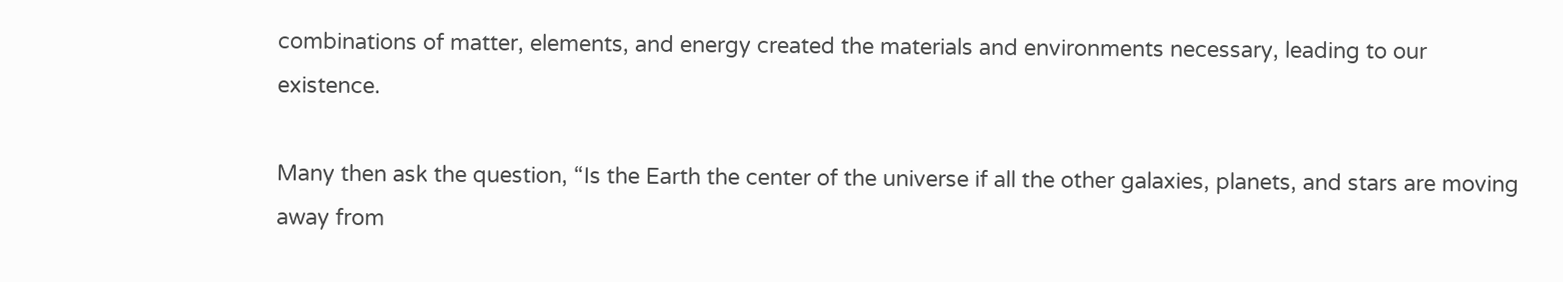combinations of matter, elements, and energy created the materials and environments necessary, leading to our existence.

Many then ask the question, “Is the Earth the center of the universe if all the other galaxies, planets, and stars are moving away from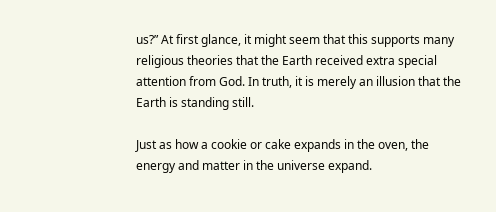us?” At first glance, it might seem that this supports many religious theories that the Earth received extra special attention from God. In truth, it is merely an illusion that the Earth is standing still.

Just as how a cookie or cake expands in the oven, the energy and matter in the universe expand.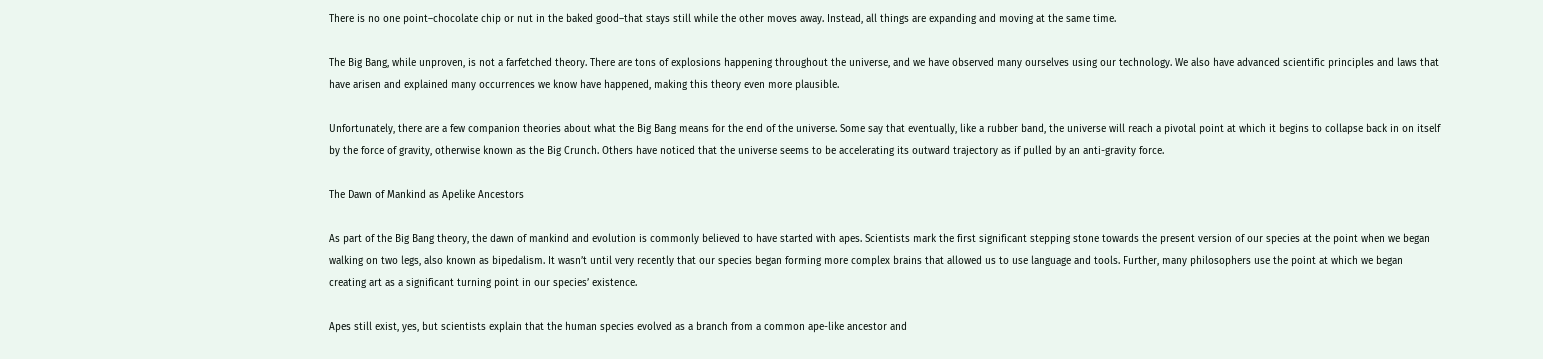There is no one point–chocolate chip or nut in the baked good–that stays still while the other moves away. Instead, all things are expanding and moving at the same time.

The Big Bang, while unproven, is not a farfetched theory. There are tons of explosions happening throughout the universe, and we have observed many ourselves using our technology. We also have advanced scientific principles and laws that have arisen and explained many occurrences we know have happened, making this theory even more plausible.

Unfortunately, there are a few companion theories about what the Big Bang means for the end of the universe. Some say that eventually, like a rubber band, the universe will reach a pivotal point at which it begins to collapse back in on itself by the force of gravity, otherwise known as the Big Crunch. Others have noticed that the universe seems to be accelerating its outward trajectory as if pulled by an anti-gravity force.

The Dawn of Mankind as Apelike Ancestors

As part of the Big Bang theory, the dawn of mankind and evolution is commonly believed to have started with apes. Scientists mark the first significant stepping stone towards the present version of our species at the point when we began walking on two legs, also known as bipedalism. It wasn’t until very recently that our species began forming more complex brains that allowed us to use language and tools. Further, many philosophers use the point at which we began creating art as a significant turning point in our species’ existence.

Apes still exist, yes, but scientists explain that the human species evolved as a branch from a common ape-like ancestor and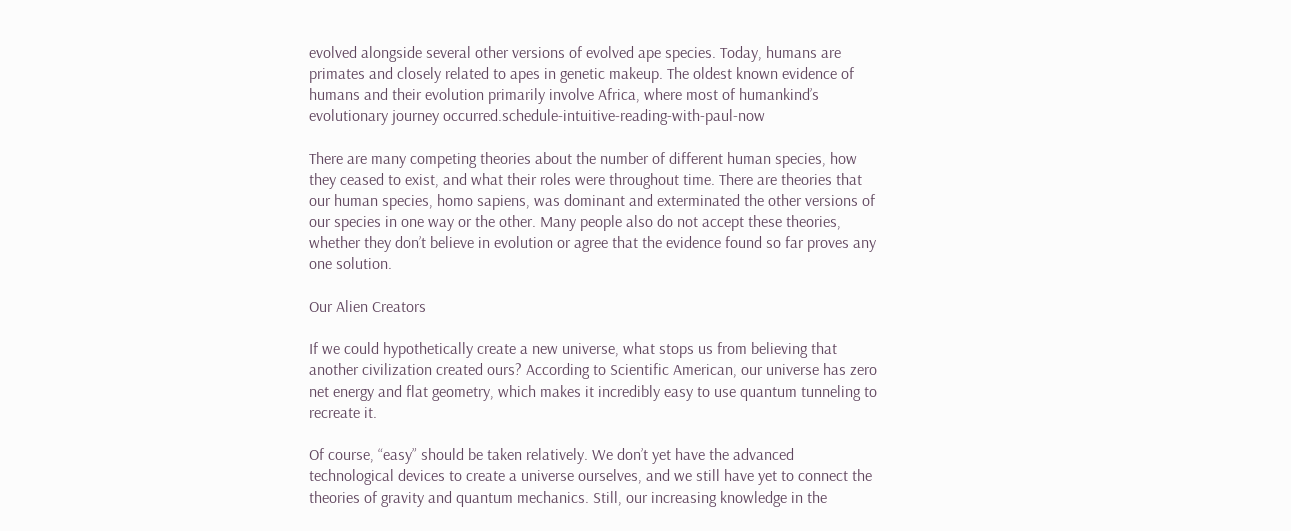evolved alongside several other versions of evolved ape species. Today, humans are primates and closely related to apes in genetic makeup. The oldest known evidence of humans and their evolution primarily involve Africa, where most of humankind’s evolutionary journey occurred.schedule-intuitive-reading-with-paul-now

There are many competing theories about the number of different human species, how they ceased to exist, and what their roles were throughout time. There are theories that our human species, homo sapiens, was dominant and exterminated the other versions of our species in one way or the other. Many people also do not accept these theories, whether they don’t believe in evolution or agree that the evidence found so far proves any one solution.

Our Alien Creators

If we could hypothetically create a new universe, what stops us from believing that another civilization created ours? According to Scientific American, our universe has zero net energy and flat geometry, which makes it incredibly easy to use quantum tunneling to recreate it.

Of course, “easy” should be taken relatively. We don’t yet have the advanced technological devices to create a universe ourselves, and we still have yet to connect the theories of gravity and quantum mechanics. Still, our increasing knowledge in the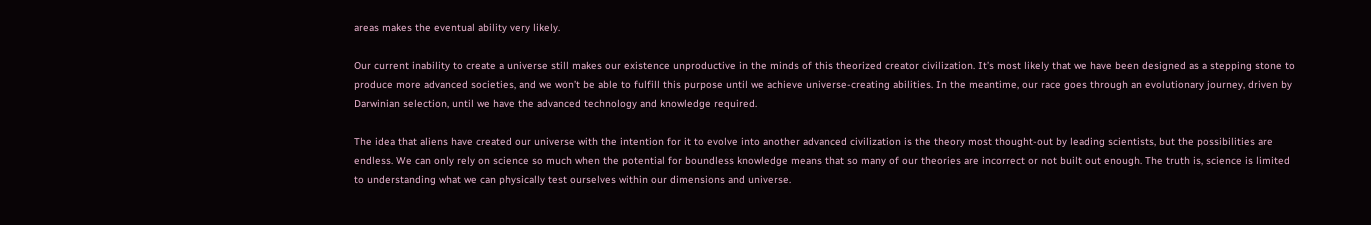areas makes the eventual ability very likely.

Our current inability to create a universe still makes our existence unproductive in the minds of this theorized creator civilization. It’s most likely that we have been designed as a stepping stone to produce more advanced societies, and we won’t be able to fulfill this purpose until we achieve universe-creating abilities. In the meantime, our race goes through an evolutionary journey, driven by Darwinian selection, until we have the advanced technology and knowledge required.

The idea that aliens have created our universe with the intention for it to evolve into another advanced civilization is the theory most thought-out by leading scientists, but the possibilities are endless. We can only rely on science so much when the potential for boundless knowledge means that so many of our theories are incorrect or not built out enough. The truth is, science is limited to understanding what we can physically test ourselves within our dimensions and universe.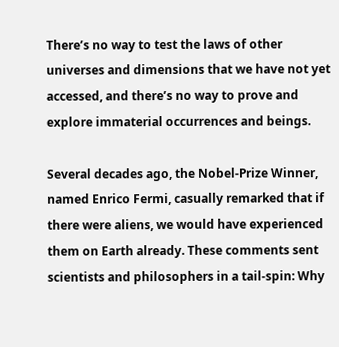There’s no way to test the laws of other universes and dimensions that we have not yet accessed, and there’s no way to prove and explore immaterial occurrences and beings.

Several decades ago, the Nobel-Prize Winner, named Enrico Fermi, casually remarked that if there were aliens, we would have experienced them on Earth already. These comments sent scientists and philosophers in a tail-spin: Why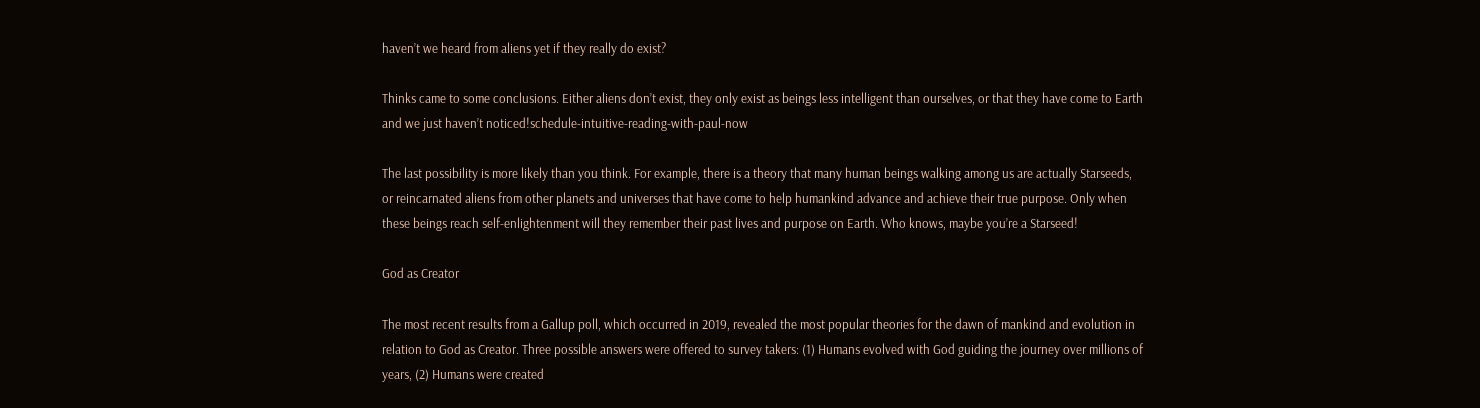haven’t we heard from aliens yet if they really do exist?

Thinks came to some conclusions. Either aliens don’t exist, they only exist as beings less intelligent than ourselves, or that they have come to Earth and we just haven’t noticed!schedule-intuitive-reading-with-paul-now

The last possibility is more likely than you think. For example, there is a theory that many human beings walking among us are actually Starseeds, or reincarnated aliens from other planets and universes that have come to help humankind advance and achieve their true purpose. Only when these beings reach self-enlightenment will they remember their past lives and purpose on Earth. Who knows, maybe you’re a Starseed!

God as Creator

The most recent results from a Gallup poll, which occurred in 2019, revealed the most popular theories for the dawn of mankind and evolution in relation to God as Creator. Three possible answers were offered to survey takers: (1) Humans evolved with God guiding the journey over millions of years, (2) Humans were created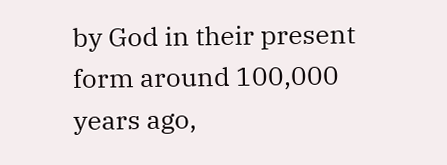by God in their present form around 100,000 years ago,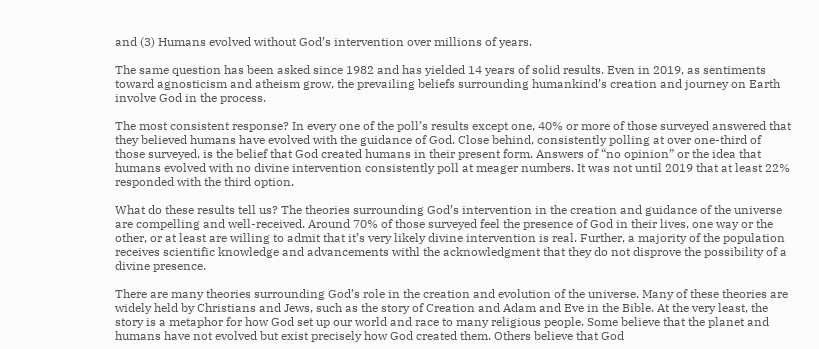and (3) Humans evolved without God’s intervention over millions of years.

The same question has been asked since 1982 and has yielded 14 years of solid results. Even in 2019, as sentiments toward agnosticism and atheism grow, the prevailing beliefs surrounding humankind’s creation and journey on Earth involve God in the process.

The most consistent response? In every one of the poll’s results except one, 40% or more of those surveyed answered that they believed humans have evolved with the guidance of God. Close behind, consistently polling at over one-third of those surveyed, is the belief that God created humans in their present form. Answers of “no opinion” or the idea that humans evolved with no divine intervention consistently poll at meager numbers. It was not until 2019 that at least 22% responded with the third option.

What do these results tell us? The theories surrounding God’s intervention in the creation and guidance of the universe are compelling and well-received. Around 70% of those surveyed feel the presence of God in their lives, one way or the other, or at least are willing to admit that it’s very likely divine intervention is real. Further, a majority of the population receives scientific knowledge and advancements withl the acknowledgment that they do not disprove the possibility of a divine presence.

There are many theories surrounding God’s role in the creation and evolution of the universe. Many of these theories are widely held by Christians and Jews, such as the story of Creation and Adam and Eve in the Bible. At the very least, the story is a metaphor for how God set up our world and race to many religious people. Some believe that the planet and humans have not evolved but exist precisely how God created them. Others believe that God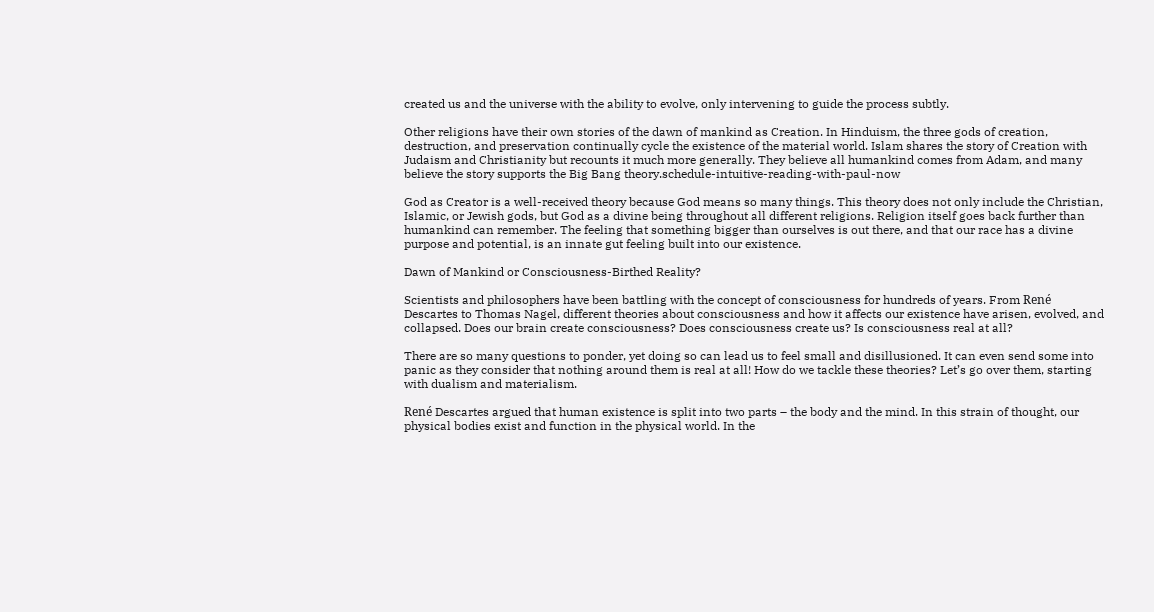created us and the universe with the ability to evolve, only intervening to guide the process subtly.

Other religions have their own stories of the dawn of mankind as Creation. In Hinduism, the three gods of creation, destruction, and preservation continually cycle the existence of the material world. Islam shares the story of Creation with Judaism and Christianity but recounts it much more generally. They believe all humankind comes from Adam, and many believe the story supports the Big Bang theory.schedule-intuitive-reading-with-paul-now

God as Creator is a well-received theory because God means so many things. This theory does not only include the Christian, Islamic, or Jewish gods, but God as a divine being throughout all different religions. Religion itself goes back further than humankind can remember. The feeling that something bigger than ourselves is out there, and that our race has a divine purpose and potential, is an innate gut feeling built into our existence.

Dawn of Mankind or Consciousness-Birthed Reality?

Scientists and philosophers have been battling with the concept of consciousness for hundreds of years. From René Descartes to Thomas Nagel, different theories about consciousness and how it affects our existence have arisen, evolved, and collapsed. Does our brain create consciousness? Does consciousness create us? Is consciousness real at all?

There are so many questions to ponder, yet doing so can lead us to feel small and disillusioned. It can even send some into panic as they consider that nothing around them is real at all! How do we tackle these theories? Let’s go over them, starting with dualism and materialism.

René Descartes argued that human existence is split into two parts – the body and the mind. In this strain of thought, our physical bodies exist and function in the physical world. In the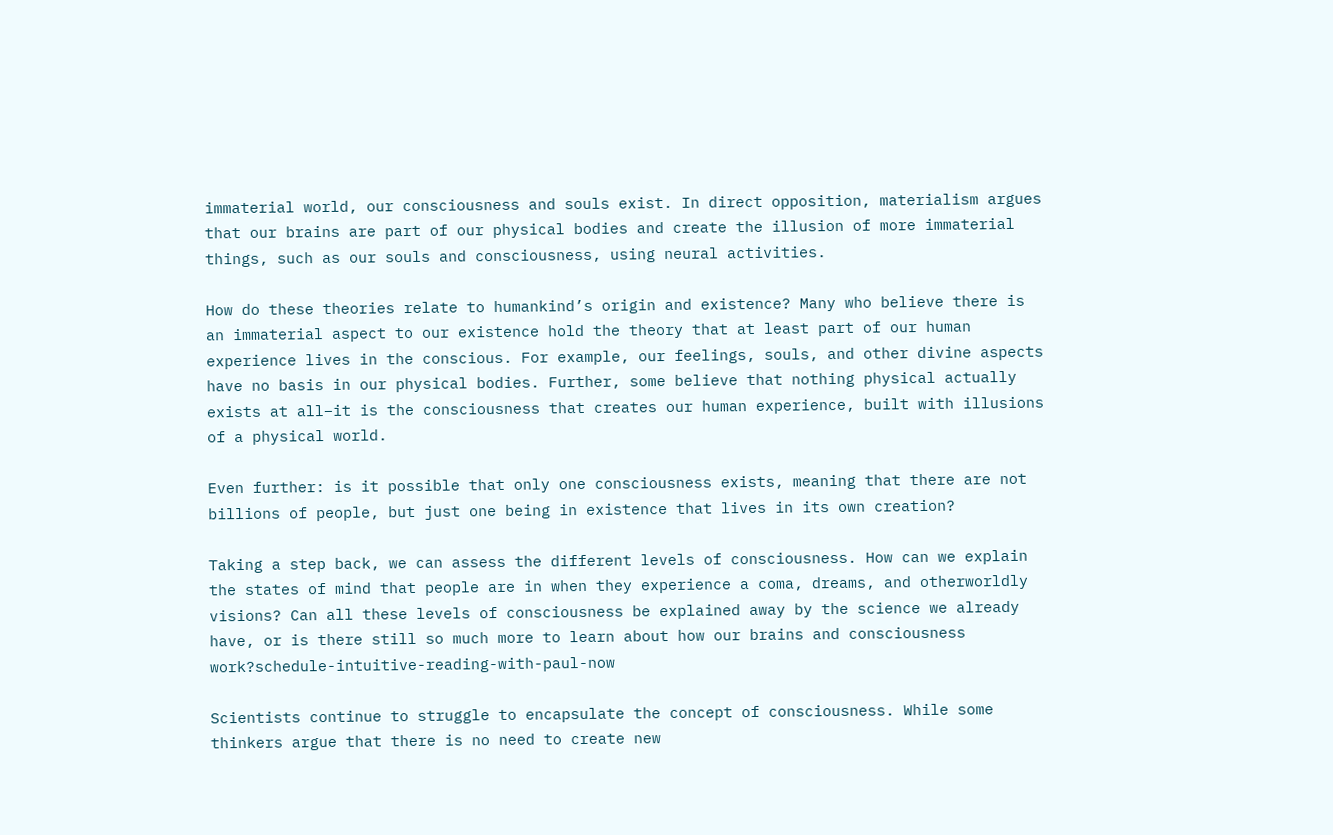immaterial world, our consciousness and souls exist. In direct opposition, materialism argues that our brains are part of our physical bodies and create the illusion of more immaterial things, such as our souls and consciousness, using neural activities.

How do these theories relate to humankind’s origin and existence? Many who believe there is an immaterial aspect to our existence hold the theory that at least part of our human experience lives in the conscious. For example, our feelings, souls, and other divine aspects have no basis in our physical bodies. Further, some believe that nothing physical actually exists at all–it is the consciousness that creates our human experience, built with illusions of a physical world.

Even further: is it possible that only one consciousness exists, meaning that there are not billions of people, but just one being in existence that lives in its own creation?

Taking a step back, we can assess the different levels of consciousness. How can we explain the states of mind that people are in when they experience a coma, dreams, and otherworldly visions? Can all these levels of consciousness be explained away by the science we already have, or is there still so much more to learn about how our brains and consciousness work?schedule-intuitive-reading-with-paul-now

Scientists continue to struggle to encapsulate the concept of consciousness. While some thinkers argue that there is no need to create new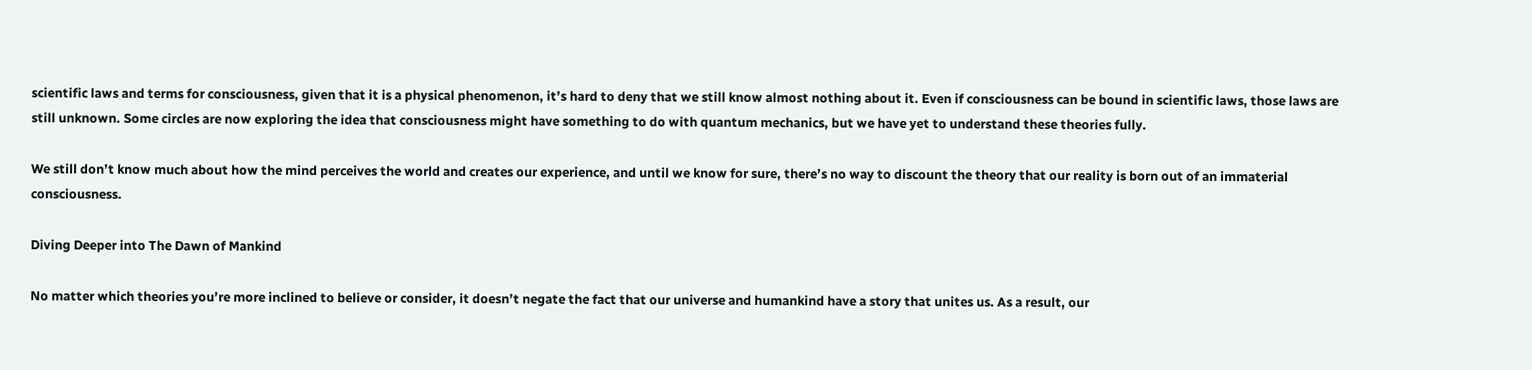scientific laws and terms for consciousness, given that it is a physical phenomenon, it’s hard to deny that we still know almost nothing about it. Even if consciousness can be bound in scientific laws, those laws are still unknown. Some circles are now exploring the idea that consciousness might have something to do with quantum mechanics, but we have yet to understand these theories fully.

We still don’t know much about how the mind perceives the world and creates our experience, and until we know for sure, there’s no way to discount the theory that our reality is born out of an immaterial consciousness.

Diving Deeper into The Dawn of Mankind

No matter which theories you’re more inclined to believe or consider, it doesn’t negate the fact that our universe and humankind have a story that unites us. As a result, our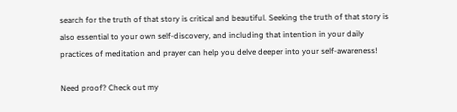search for the truth of that story is critical and beautiful. Seeking the truth of that story is also essential to your own self-discovery, and including that intention in your daily practices of meditation and prayer can help you delve deeper into your self-awareness!

Need proof? Check out my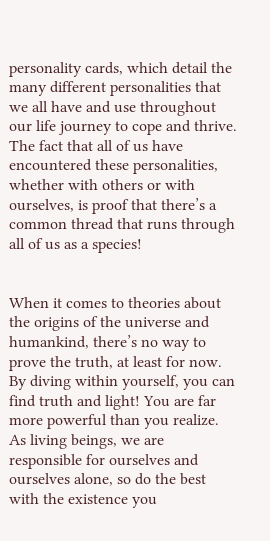personality cards, which detail the many different personalities that we all have and use throughout our life journey to cope and thrive. The fact that all of us have encountered these personalities, whether with others or with ourselves, is proof that there’s a common thread that runs through all of us as a species!


When it comes to theories about the origins of the universe and humankind, there’s no way to prove the truth, at least for now. By diving within yourself, you can find truth and light! You are far more powerful than you realize. As living beings, we are responsible for ourselves and ourselves alone, so do the best with the existence you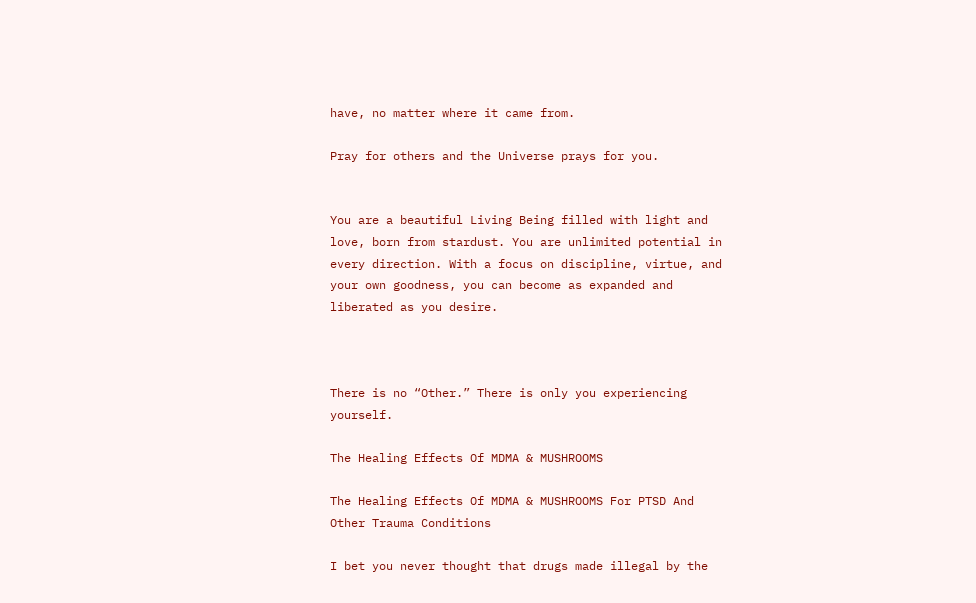have, no matter where it came from.

Pray for others and the Universe prays for you.


You are a beautiful Living Being filled with light and love, born from stardust. You are unlimited potential in every direction. With a focus on discipline, virtue, and your own goodness, you can become as expanded and liberated as you desire.



There is no “Other.” There is only you experiencing yourself.

The Healing Effects Of MDMA & MUSHROOMS

The Healing Effects Of MDMA & MUSHROOMS For PTSD And Other Trauma Conditions

I bet you never thought that drugs made illegal by the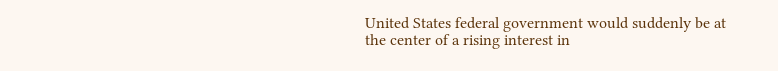United States federal government would suddenly be at the center of a rising interest in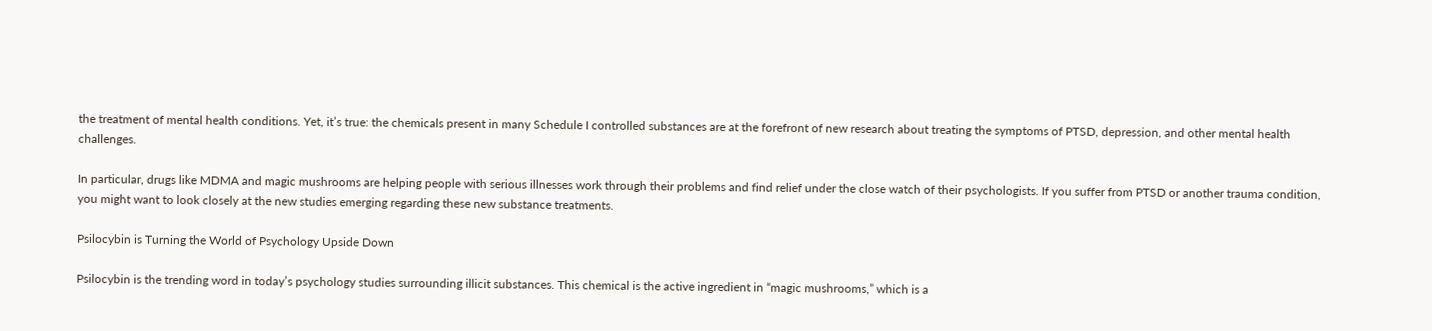the treatment of mental health conditions. Yet, it’s true: the chemicals present in many Schedule I controlled substances are at the forefront of new research about treating the symptoms of PTSD, depression, and other mental health challenges.

In particular, drugs like MDMA and magic mushrooms are helping people with serious illnesses work through their problems and find relief under the close watch of their psychologists. If you suffer from PTSD or another trauma condition, you might want to look closely at the new studies emerging regarding these new substance treatments.

Psilocybin is Turning the World of Psychology Upside Down

Psilocybin is the trending word in today’s psychology studies surrounding illicit substances. This chemical is the active ingredient in “magic mushrooms,” which is a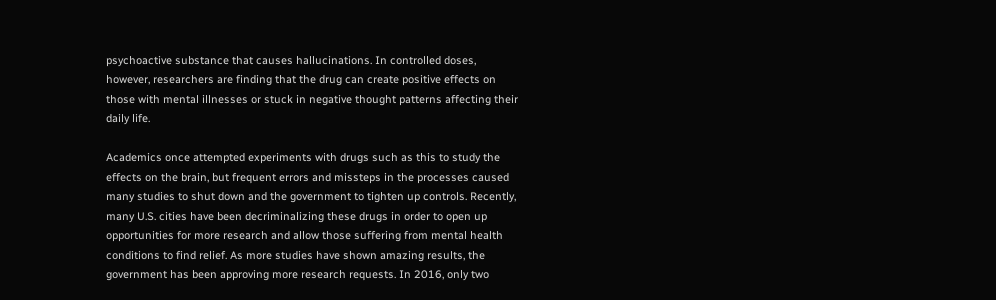psychoactive substance that causes hallucinations. In controlled doses, however, researchers are finding that the drug can create positive effects on those with mental illnesses or stuck in negative thought patterns affecting their daily life.

Academics once attempted experiments with drugs such as this to study the effects on the brain, but frequent errors and missteps in the processes caused many studies to shut down and the government to tighten up controls. Recently, many U.S. cities have been decriminalizing these drugs in order to open up opportunities for more research and allow those suffering from mental health conditions to find relief. As more studies have shown amazing results, the government has been approving more research requests. In 2016, only two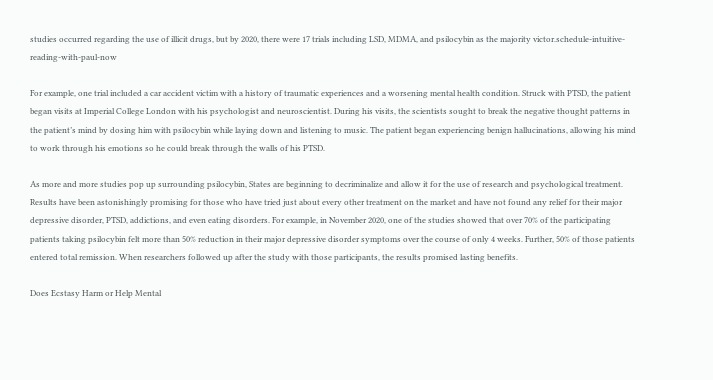studies occurred regarding the use of illicit drugs, but by 2020, there were 17 trials including LSD, MDMA, and psilocybin as the majority victor.schedule-intuitive-reading-with-paul-now

For example, one trial included a car accident victim with a history of traumatic experiences and a worsening mental health condition. Struck with PTSD, the patient began visits at Imperial College London with his psychologist and neuroscientist. During his visits, the scientists sought to break the negative thought patterns in the patient’s mind by dosing him with psilocybin while laying down and listening to music. The patient began experiencing benign hallucinations, allowing his mind to work through his emotions so he could break through the walls of his PTSD.

As more and more studies pop up surrounding psilocybin, States are beginning to decriminalize and allow it for the use of research and psychological treatment. Results have been astonishingly promising for those who have tried just about every other treatment on the market and have not found any relief for their major depressive disorder, PTSD, addictions, and even eating disorders. For example, in November 2020, one of the studies showed that over 70% of the participating patients taking psilocybin felt more than 50% reduction in their major depressive disorder symptoms over the course of only 4 weeks. Further, 50% of those patients entered total remission. When researchers followed up after the study with those participants, the results promised lasting benefits.

Does Ecstasy Harm or Help Mental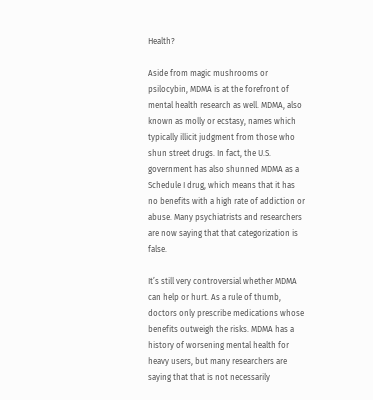Health?

Aside from magic mushrooms or psilocybin, MDMA is at the forefront of mental health research as well. MDMA, also known as molly or ecstasy, names which typically illicit judgment from those who shun street drugs. In fact, the U.S. government has also shunned MDMA as a Schedule I drug, which means that it has no benefits with a high rate of addiction or abuse. Many psychiatrists and researchers are now saying that that categorization is false.

It’s still very controversial whether MDMA can help or hurt. As a rule of thumb, doctors only prescribe medications whose benefits outweigh the risks. MDMA has a history of worsening mental health for heavy users, but many researchers are saying that that is not necessarily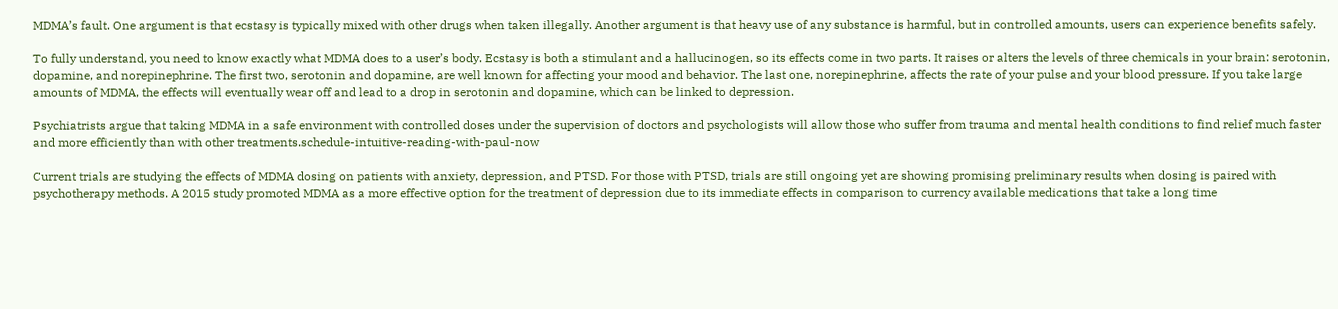MDMA’s fault. One argument is that ecstasy is typically mixed with other drugs when taken illegally. Another argument is that heavy use of any substance is harmful, but in controlled amounts, users can experience benefits safely.

To fully understand, you need to know exactly what MDMA does to a user’s body. Ecstasy is both a stimulant and a hallucinogen, so its effects come in two parts. It raises or alters the levels of three chemicals in your brain: serotonin, dopamine, and norepinephrine. The first two, serotonin and dopamine, are well known for affecting your mood and behavior. The last one, norepinephrine, affects the rate of your pulse and your blood pressure. If you take large amounts of MDMA, the effects will eventually wear off and lead to a drop in serotonin and dopamine, which can be linked to depression.

Psychiatrists argue that taking MDMA in a safe environment with controlled doses under the supervision of doctors and psychologists will allow those who suffer from trauma and mental health conditions to find relief much faster and more efficiently than with other treatments.schedule-intuitive-reading-with-paul-now

Current trials are studying the effects of MDMA dosing on patients with anxiety, depression, and PTSD. For those with PTSD, trials are still ongoing yet are showing promising preliminary results when dosing is paired with psychotherapy methods. A 2015 study promoted MDMA as a more effective option for the treatment of depression due to its immediate effects in comparison to currency available medications that take a long time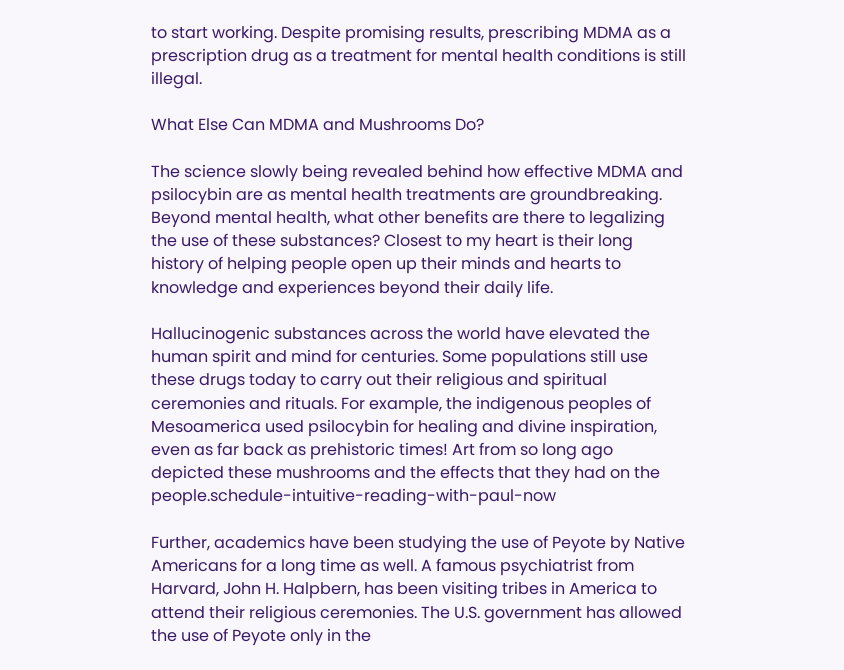to start working. Despite promising results, prescribing MDMA as a prescription drug as a treatment for mental health conditions is still illegal.

What Else Can MDMA and Mushrooms Do?

The science slowly being revealed behind how effective MDMA and psilocybin are as mental health treatments are groundbreaking. Beyond mental health, what other benefits are there to legalizing the use of these substances? Closest to my heart is their long history of helping people open up their minds and hearts to knowledge and experiences beyond their daily life.

Hallucinogenic substances across the world have elevated the human spirit and mind for centuries. Some populations still use these drugs today to carry out their religious and spiritual ceremonies and rituals. For example, the indigenous peoples of Mesoamerica used psilocybin for healing and divine inspiration, even as far back as prehistoric times! Art from so long ago depicted these mushrooms and the effects that they had on the people.schedule-intuitive-reading-with-paul-now

Further, academics have been studying the use of Peyote by Native Americans for a long time as well. A famous psychiatrist from Harvard, John H. Halpbern, has been visiting tribes in America to attend their religious ceremonies. The U.S. government has allowed the use of Peyote only in the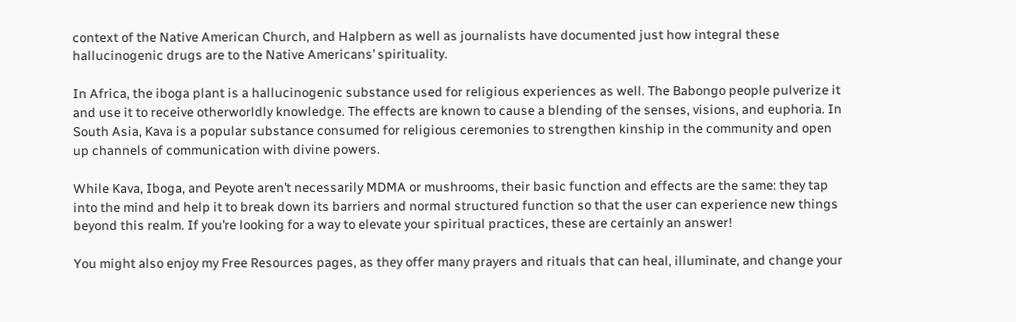context of the Native American Church, and Halpbern as well as journalists have documented just how integral these hallucinogenic drugs are to the Native Americans’ spirituality.

In Africa, the iboga plant is a hallucinogenic substance used for religious experiences as well. The Babongo people pulverize it and use it to receive otherworldly knowledge. The effects are known to cause a blending of the senses, visions, and euphoria. In South Asia, Kava is a popular substance consumed for religious ceremonies to strengthen kinship in the community and open up channels of communication with divine powers.

While Kava, Iboga, and Peyote aren’t necessarily MDMA or mushrooms, their basic function and effects are the same: they tap into the mind and help it to break down its barriers and normal structured function so that the user can experience new things beyond this realm. If you’re looking for a way to elevate your spiritual practices, these are certainly an answer!

You might also enjoy my Free Resources pages, as they offer many prayers and rituals that can heal, illuminate, and change your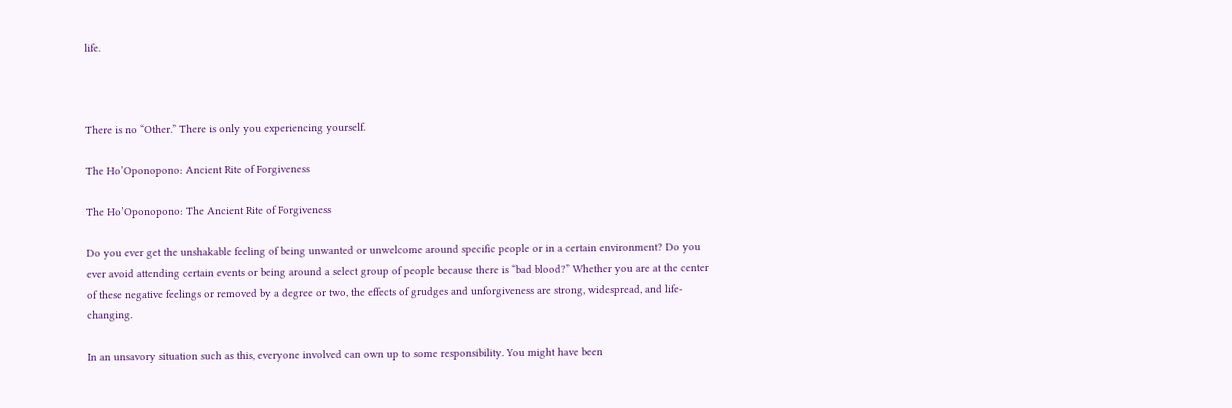life.



There is no “Other.” There is only you experiencing yourself.

The Ho’Oponopono: Ancient Rite of Forgiveness

The Ho’Oponopono: The Ancient Rite of Forgiveness

Do you ever get the unshakable feeling of being unwanted or unwelcome around specific people or in a certain environment? Do you ever avoid attending certain events or being around a select group of people because there is “bad blood?” Whether you are at the center of these negative feelings or removed by a degree or two, the effects of grudges and unforgiveness are strong, widespread, and life-changing.

In an unsavory situation such as this, everyone involved can own up to some responsibility. You might have been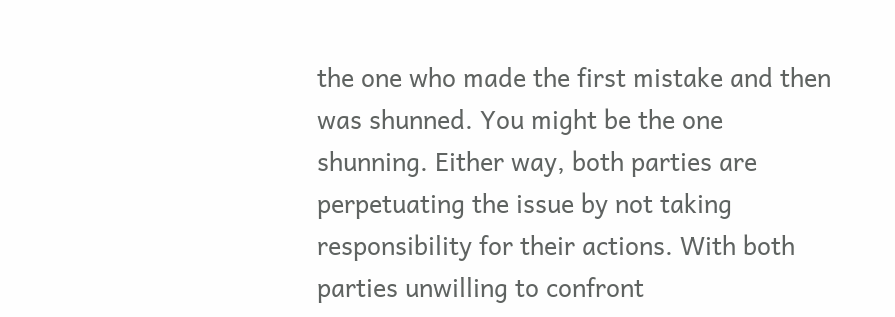the one who made the first mistake and then was shunned. You might be the one shunning. Either way, both parties are perpetuating the issue by not taking responsibility for their actions. With both parties unwilling to confront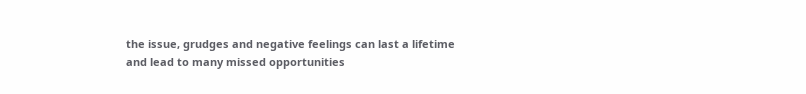the issue, grudges and negative feelings can last a lifetime and lead to many missed opportunities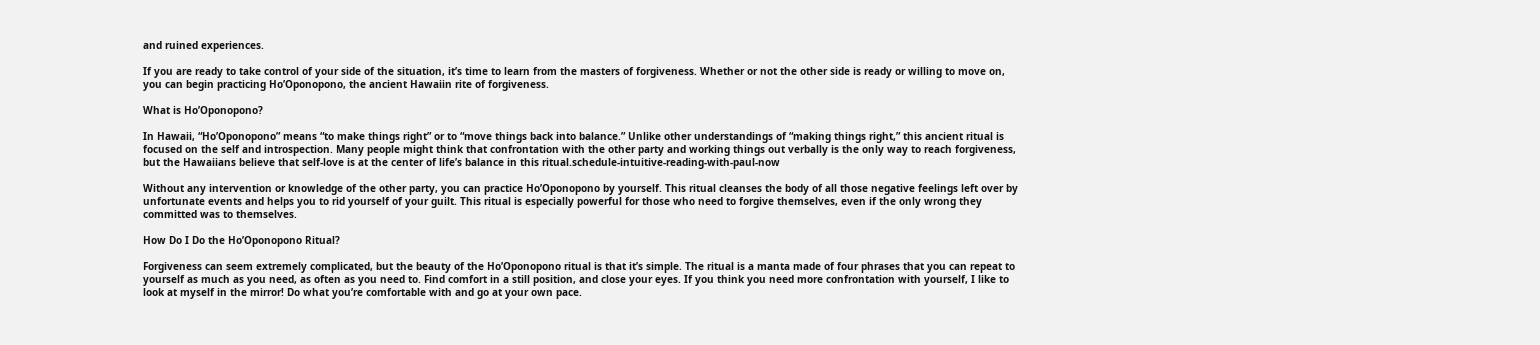and ruined experiences.

If you are ready to take control of your side of the situation, it’s time to learn from the masters of forgiveness. Whether or not the other side is ready or willing to move on, you can begin practicing Ho’Oponopono, the ancient Hawaiin rite of forgiveness.

What is Ho’Oponopono?

In Hawaii, “Ho’Oponopono” means “to make things right” or to “move things back into balance.” Unlike other understandings of “making things right,” this ancient ritual is focused on the self and introspection. Many people might think that confrontation with the other party and working things out verbally is the only way to reach forgiveness, but the Hawaiians believe that self-love is at the center of life’s balance in this ritual.schedule-intuitive-reading-with-paul-now

Without any intervention or knowledge of the other party, you can practice Ho’Oponopono by yourself. This ritual cleanses the body of all those negative feelings left over by unfortunate events and helps you to rid yourself of your guilt. This ritual is especially powerful for those who need to forgive themselves, even if the only wrong they committed was to themselves.

How Do I Do the Ho’Oponopono Ritual?

Forgiveness can seem extremely complicated, but the beauty of the Ho’Oponopono ritual is that it’s simple. The ritual is a manta made of four phrases that you can repeat to yourself as much as you need, as often as you need to. Find comfort in a still position, and close your eyes. If you think you need more confrontation with yourself, I like to look at myself in the mirror! Do what you’re comfortable with and go at your own pace.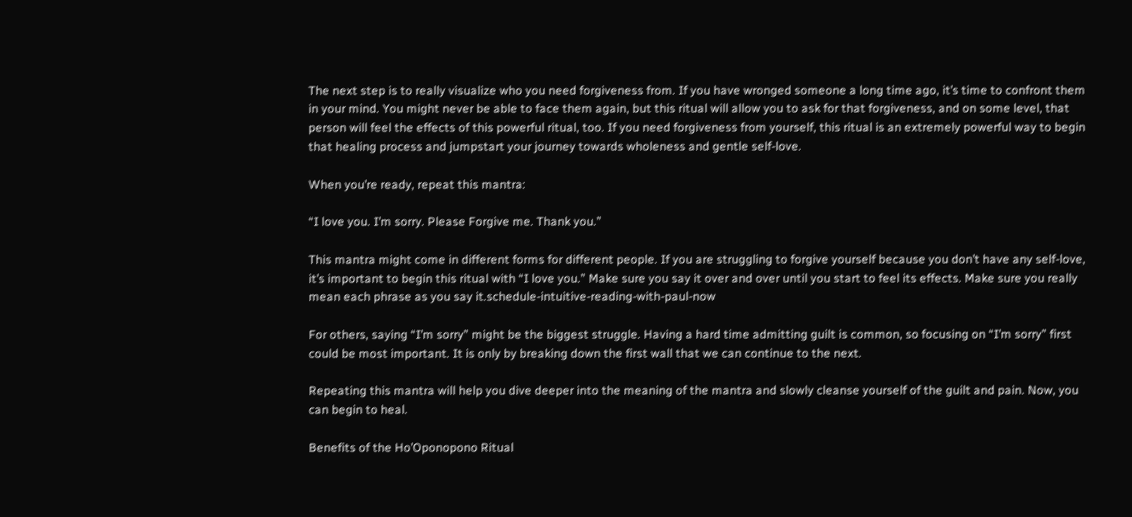The next step is to really visualize who you need forgiveness from. If you have wronged someone a long time ago, it’s time to confront them in your mind. You might never be able to face them again, but this ritual will allow you to ask for that forgiveness, and on some level, that person will feel the effects of this powerful ritual, too. If you need forgiveness from yourself, this ritual is an extremely powerful way to begin that healing process and jumpstart your journey towards wholeness and gentle self-love.

When you’re ready, repeat this mantra:

“I love you. I’m sorry. Please Forgive me. Thank you.”

This mantra might come in different forms for different people. If you are struggling to forgive yourself because you don’t have any self-love, it’s important to begin this ritual with “I love you.” Make sure you say it over and over until you start to feel its effects. Make sure you really mean each phrase as you say it.schedule-intuitive-reading-with-paul-now

For others, saying “I’m sorry” might be the biggest struggle. Having a hard time admitting guilt is common, so focusing on “I’m sorry” first could be most important. It is only by breaking down the first wall that we can continue to the next.

Repeating this mantra will help you dive deeper into the meaning of the mantra and slowly cleanse yourself of the guilt and pain. Now, you can begin to heal.

Benefits of the Ho’Oponopono Ritual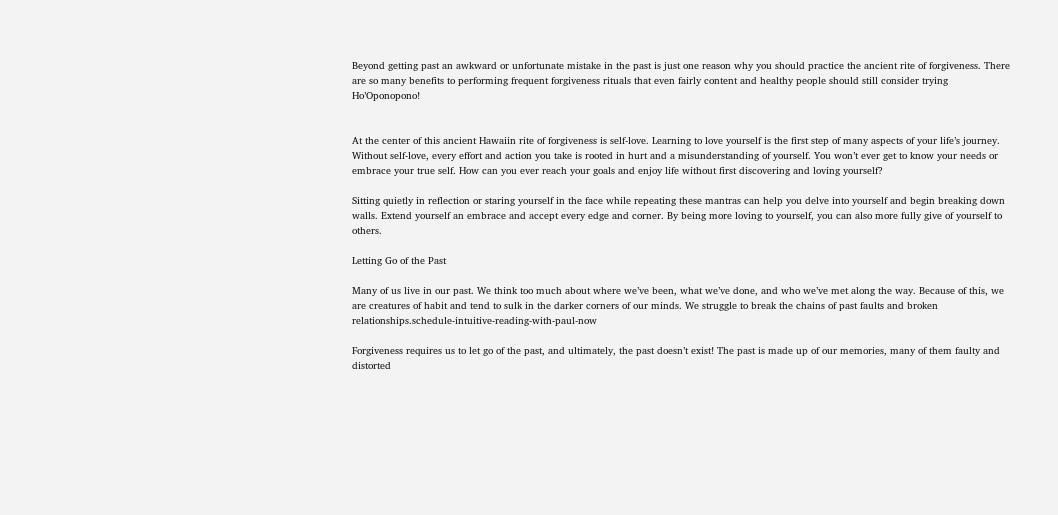Beyond getting past an awkward or unfortunate mistake in the past is just one reason why you should practice the ancient rite of forgiveness. There are so many benefits to performing frequent forgiveness rituals that even fairly content and healthy people should still consider trying Ho’Oponopono!


At the center of this ancient Hawaiin rite of forgiveness is self-love. Learning to love yourself is the first step of many aspects of your life’s journey. Without self-love, every effort and action you take is rooted in hurt and a misunderstanding of yourself. You won’t ever get to know your needs or embrace your true self. How can you ever reach your goals and enjoy life without first discovering and loving yourself?

Sitting quietly in reflection or staring yourself in the face while repeating these mantras can help you delve into yourself and begin breaking down walls. Extend yourself an embrace and accept every edge and corner. By being more loving to yourself, you can also more fully give of yourself to others.

Letting Go of the Past

Many of us live in our past. We think too much about where we’ve been, what we’ve done, and who we’ve met along the way. Because of this, we are creatures of habit and tend to sulk in the darker corners of our minds. We struggle to break the chains of past faults and broken relationships.schedule-intuitive-reading-with-paul-now

Forgiveness requires us to let go of the past, and ultimately, the past doesn’t exist! The past is made up of our memories, many of them faulty and distorted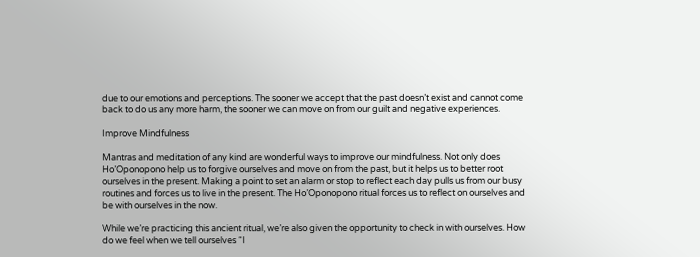due to our emotions and perceptions. The sooner we accept that the past doesn’t exist and cannot come back to do us any more harm, the sooner we can move on from our guilt and negative experiences.

Improve Mindfulness

Mantras and meditation of any kind are wonderful ways to improve our mindfulness. Not only does Ho’Oponopono help us to forgive ourselves and move on from the past, but it helps us to better root ourselves in the present. Making a point to set an alarm or stop to reflect each day pulls us from our busy routines and forces us to live in the present. The Ho’Oponopono ritual forces us to reflect on ourselves and be with ourselves in the now.

While we’re practicing this ancient ritual, we’re also given the opportunity to check in with ourselves. How do we feel when we tell ourselves “I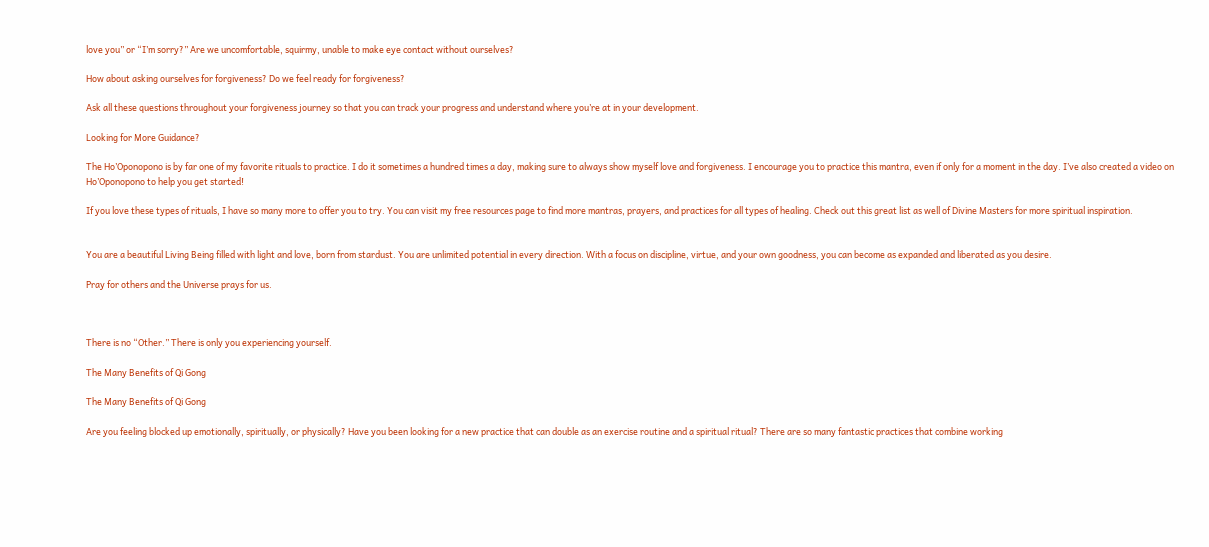love you” or “I’m sorry?” Are we uncomfortable, squirmy, unable to make eye contact without ourselves?

How about asking ourselves for forgiveness? Do we feel ready for forgiveness?

Ask all these questions throughout your forgiveness journey so that you can track your progress and understand where you’re at in your development.

Looking for More Guidance?

The Ho’Oponopono is by far one of my favorite rituals to practice. I do it sometimes a hundred times a day, making sure to always show myself love and forgiveness. I encourage you to practice this mantra, even if only for a moment in the day. I’ve also created a video on Ho’Oponopono to help you get started!

If you love these types of rituals, I have so many more to offer you to try. You can visit my free resources page to find more mantras, prayers, and practices for all types of healing. Check out this great list as well of Divine Masters for more spiritual inspiration.


You are a beautiful Living Being filled with light and love, born from stardust. You are unlimited potential in every direction. With a focus on discipline, virtue, and your own goodness, you can become as expanded and liberated as you desire.

Pray for others and the Universe prays for us.



There is no “Other.” There is only you experiencing yourself.

The Many Benefits of Qi Gong

The Many Benefits of Qi Gong

Are you feeling blocked up emotionally, spiritually, or physically? Have you been looking for a new practice that can double as an exercise routine and a spiritual ritual? There are so many fantastic practices that combine working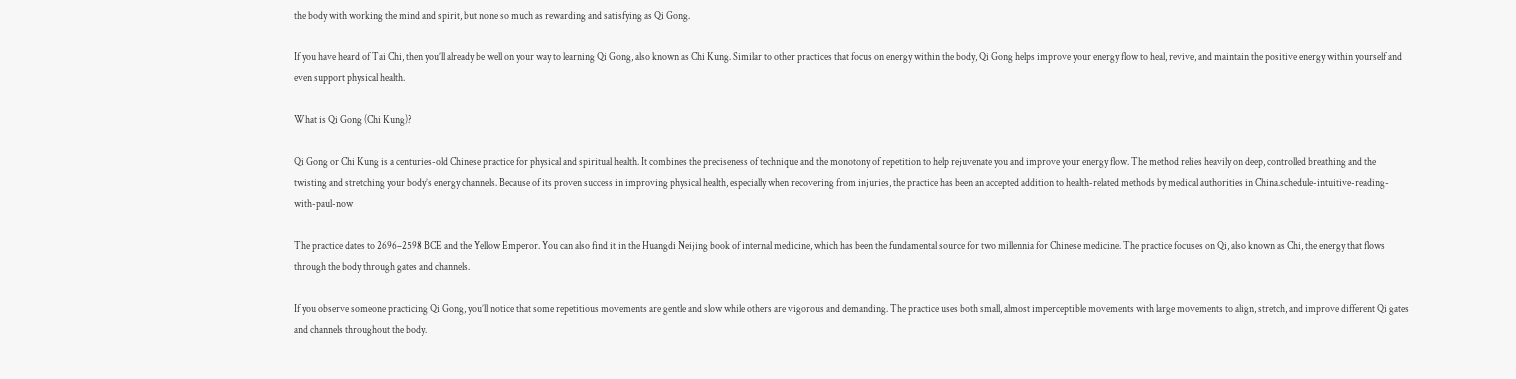the body with working the mind and spirit, but none so much as rewarding and satisfying as Qi Gong.

If you have heard of Tai Chi, then you’ll already be well on your way to learning Qi Gong, also known as Chi Kung. Similar to other practices that focus on energy within the body, Qi Gong helps improve your energy flow to heal, revive, and maintain the positive energy within yourself and even support physical health.

What is Qi Gong (Chi Kung)?

Qi Gong or Chi Kung is a centuries-old Chinese practice for physical and spiritual health. It combines the preciseness of technique and the monotony of repetition to help rejuvenate you and improve your energy flow. The method relies heavily on deep, controlled breathing and the twisting and stretching your body’s energy channels. Because of its proven success in improving physical health, especially when recovering from injuries, the practice has been an accepted addition to health-related methods by medical authorities in China.schedule-intuitive-reading-with-paul-now

The practice dates to 2696–2598 BCE and the Yellow Emperor. You can also find it in the Huangdi Neijing book of internal medicine, which has been the fundamental source for two millennia for Chinese medicine. The practice focuses on Qi, also known as Chi, the energy that flows through the body through gates and channels.

If you observe someone practicing Qi Gong, you’ll notice that some repetitious movements are gentle and slow while others are vigorous and demanding. The practice uses both small, almost imperceptible movements with large movements to align, stretch, and improve different Qi gates and channels throughout the body.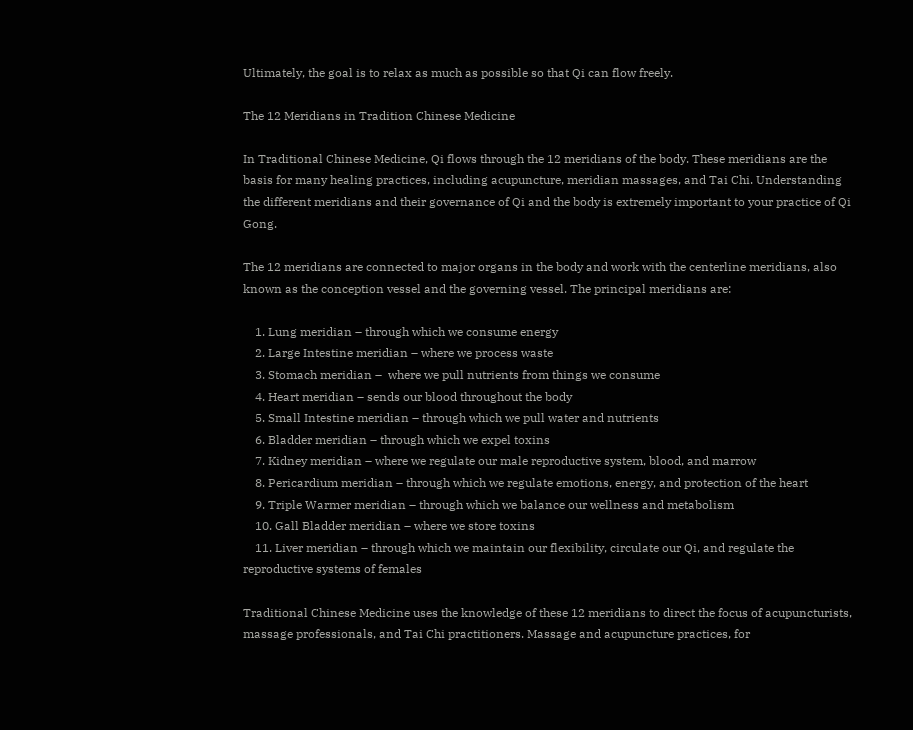Ultimately, the goal is to relax as much as possible so that Qi can flow freely.

The 12 Meridians in Tradition Chinese Medicine

In Traditional Chinese Medicine, Qi flows through the 12 meridians of the body. These meridians are the basis for many healing practices, including acupuncture, meridian massages, and Tai Chi. Understanding the different meridians and their governance of Qi and the body is extremely important to your practice of Qi Gong.

The 12 meridians are connected to major organs in the body and work with the centerline meridians, also known as the conception vessel and the governing vessel. The principal meridians are:

    1. Lung meridian – through which we consume energy
    2. Large Intestine meridian – where we process waste
    3. Stomach meridian –  where we pull nutrients from things we consume
    4. Heart meridian – sends our blood throughout the body
    5. Small Intestine meridian – through which we pull water and nutrients
    6. Bladder meridian – through which we expel toxins
    7. Kidney meridian – where we regulate our male reproductive system, blood, and marrow
    8. Pericardium meridian – through which we regulate emotions, energy, and protection of the heart
    9. Triple Warmer meridian – through which we balance our wellness and metabolism
    10. Gall Bladder meridian – where we store toxins
    11. Liver meridian – through which we maintain our flexibility, circulate our Qi, and regulate the reproductive systems of females

Traditional Chinese Medicine uses the knowledge of these 12 meridians to direct the focus of acupuncturists, massage professionals, and Tai Chi practitioners. Massage and acupuncture practices, for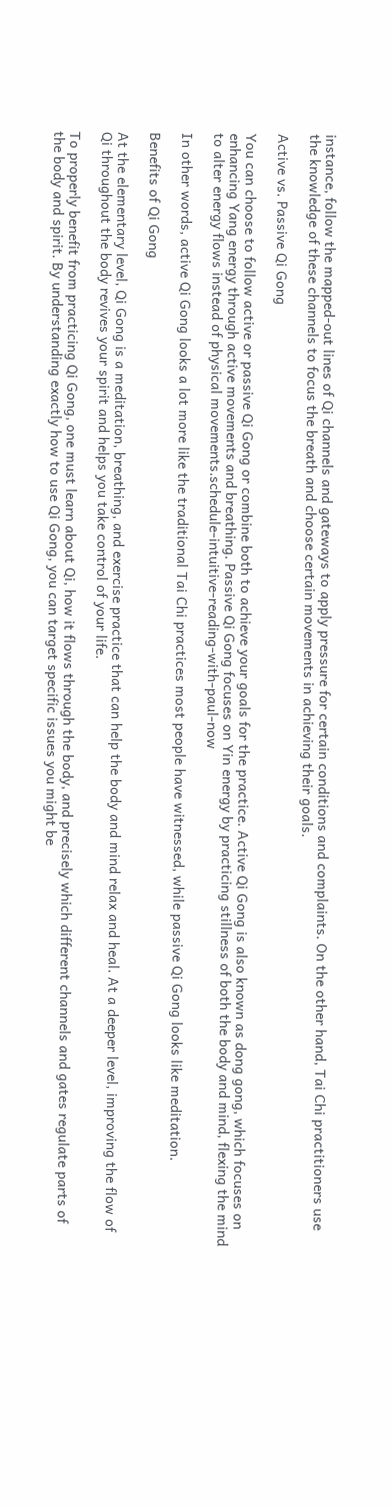instance, follow the mapped-out lines of Qi channels and gateways to apply pressure for certain conditions and complaints. On the other hand, Tai Chi practitioners use the knowledge of these channels to focus the breath and choose certain movements in achieving their goals.

Active vs. Passive Qi Gong

You can choose to follow active or passive Qi Gong or combine both to achieve your goals for the practice. Active Qi Gong is also known as dong gong, which focuses on enhancing Yang energy through active movements and breathing. Passive Qi Gong focuses on Yin energy by practicing stillness of both the body and mind, flexing the mind to alter energy flows instead of physical movements.schedule-intuitive-reading-with-paul-now

In other words, active Qi Gong looks a lot more like the traditional Tai Chi practices most people have witnessed, while passive Qi Gong looks like meditation.

Benefits of Qi Gong

At the elementary level, Qi Gong is a meditation, breathing, and exercise practice that can help the body and mind relax and heal. At a deeper level, improving the flow of Qi throughout the body revives your spirit and helps you take control of your life.

To properly benefit from practicing Qi Gong, one must learn about Qi, how it flows through the body, and precisely which different channels and gates regulate parts of the body and spirit. By understanding exactly how to use Qi Gong, you can target specific issues you might be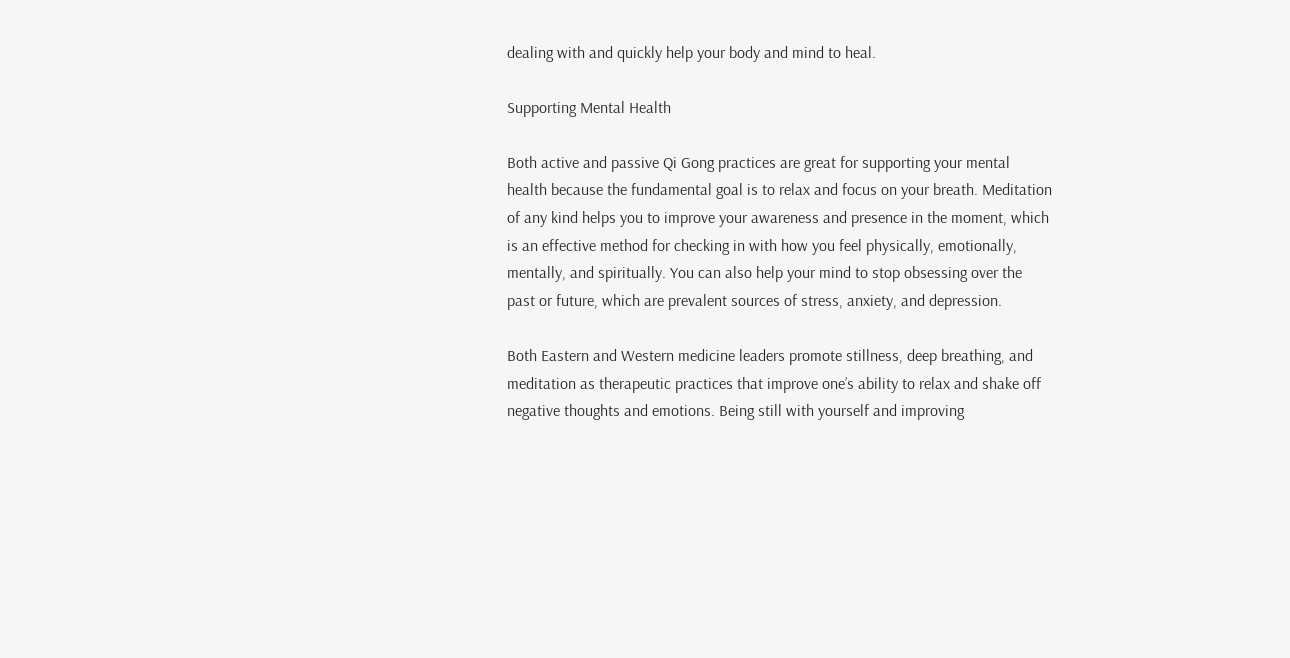dealing with and quickly help your body and mind to heal.

Supporting Mental Health

Both active and passive Qi Gong practices are great for supporting your mental health because the fundamental goal is to relax and focus on your breath. Meditation of any kind helps you to improve your awareness and presence in the moment, which is an effective method for checking in with how you feel physically, emotionally, mentally, and spiritually. You can also help your mind to stop obsessing over the past or future, which are prevalent sources of stress, anxiety, and depression.

Both Eastern and Western medicine leaders promote stillness, deep breathing, and meditation as therapeutic practices that improve one’s ability to relax and shake off negative thoughts and emotions. Being still with yourself and improving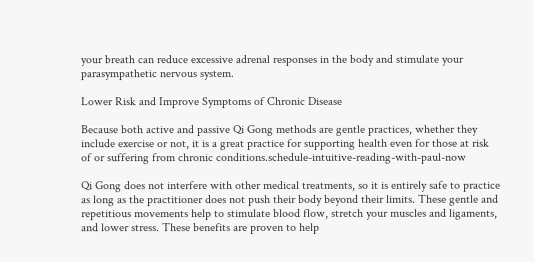your breath can reduce excessive adrenal responses in the body and stimulate your parasympathetic nervous system.

Lower Risk and Improve Symptoms of Chronic Disease

Because both active and passive Qi Gong methods are gentle practices, whether they include exercise or not, it is a great practice for supporting health even for those at risk of or suffering from chronic conditions.schedule-intuitive-reading-with-paul-now

Qi Gong does not interfere with other medical treatments, so it is entirely safe to practice as long as the practitioner does not push their body beyond their limits. These gentle and repetitious movements help to stimulate blood flow, stretch your muscles and ligaments, and lower stress. These benefits are proven to help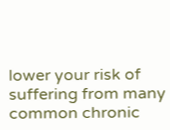lower your risk of suffering from many common chronic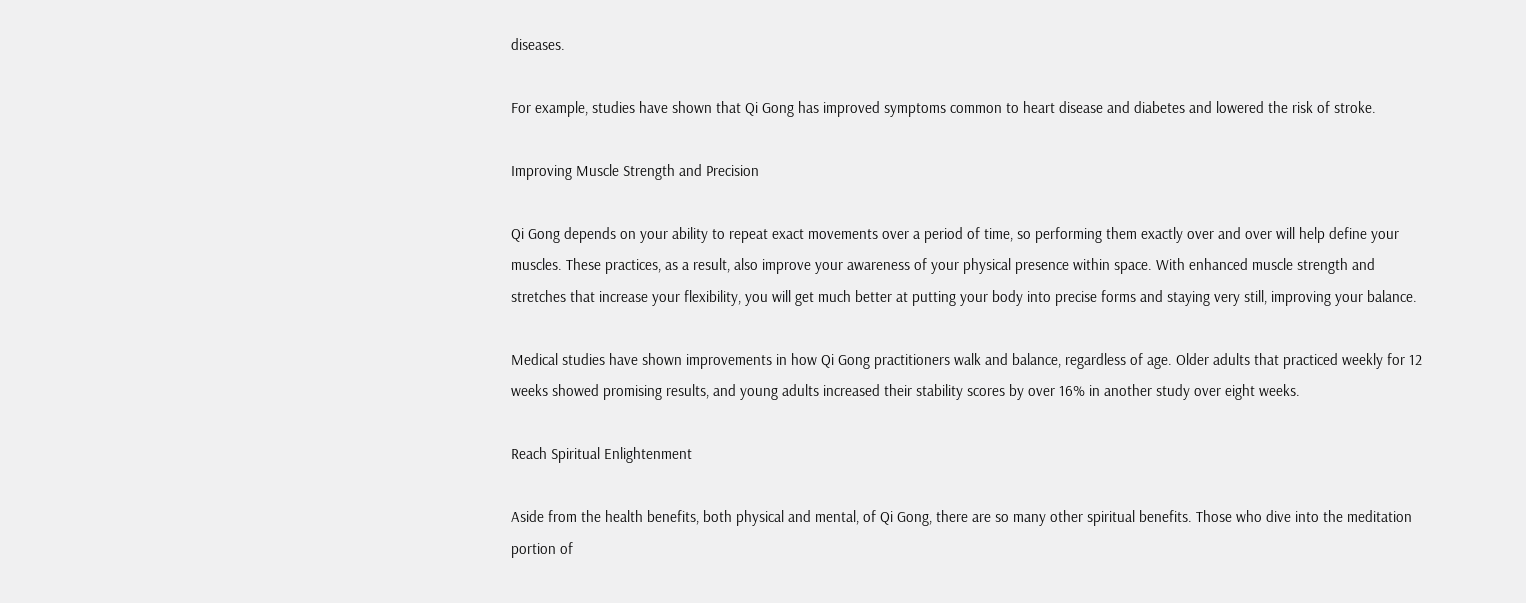diseases.

For example, studies have shown that Qi Gong has improved symptoms common to heart disease and diabetes and lowered the risk of stroke.

Improving Muscle Strength and Precision

Qi Gong depends on your ability to repeat exact movements over a period of time, so performing them exactly over and over will help define your muscles. These practices, as a result, also improve your awareness of your physical presence within space. With enhanced muscle strength and stretches that increase your flexibility, you will get much better at putting your body into precise forms and staying very still, improving your balance.

Medical studies have shown improvements in how Qi Gong practitioners walk and balance, regardless of age. Older adults that practiced weekly for 12 weeks showed promising results, and young adults increased their stability scores by over 16% in another study over eight weeks.

Reach Spiritual Enlightenment

Aside from the health benefits, both physical and mental, of Qi Gong, there are so many other spiritual benefits. Those who dive into the meditation portion of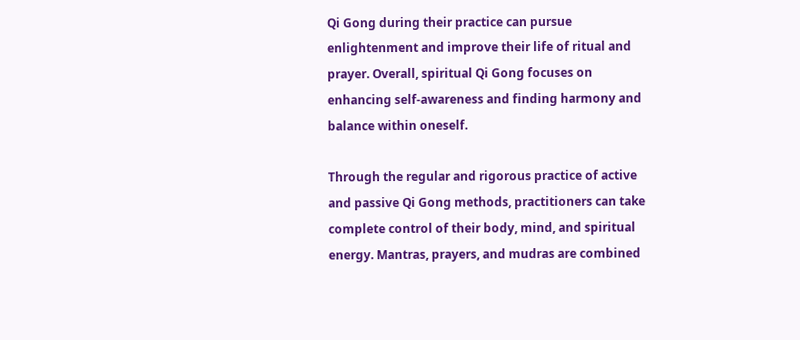Qi Gong during their practice can pursue enlightenment and improve their life of ritual and prayer. Overall, spiritual Qi Gong focuses on enhancing self-awareness and finding harmony and balance within oneself.

Through the regular and rigorous practice of active and passive Qi Gong methods, practitioners can take complete control of their body, mind, and spiritual energy. Mantras, prayers, and mudras are combined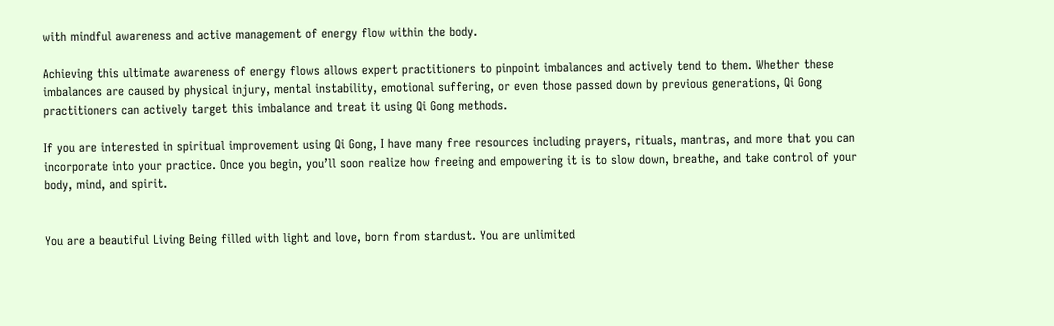with mindful awareness and active management of energy flow within the body.

Achieving this ultimate awareness of energy flows allows expert practitioners to pinpoint imbalances and actively tend to them. Whether these imbalances are caused by physical injury, mental instability, emotional suffering, or even those passed down by previous generations, Qi Gong practitioners can actively target this imbalance and treat it using Qi Gong methods.

If you are interested in spiritual improvement using Qi Gong, I have many free resources including prayers, rituals, mantras, and more that you can incorporate into your practice. Once you begin, you’ll soon realize how freeing and empowering it is to slow down, breathe, and take control of your body, mind, and spirit.


You are a beautiful Living Being filled with light and love, born from stardust. You are unlimited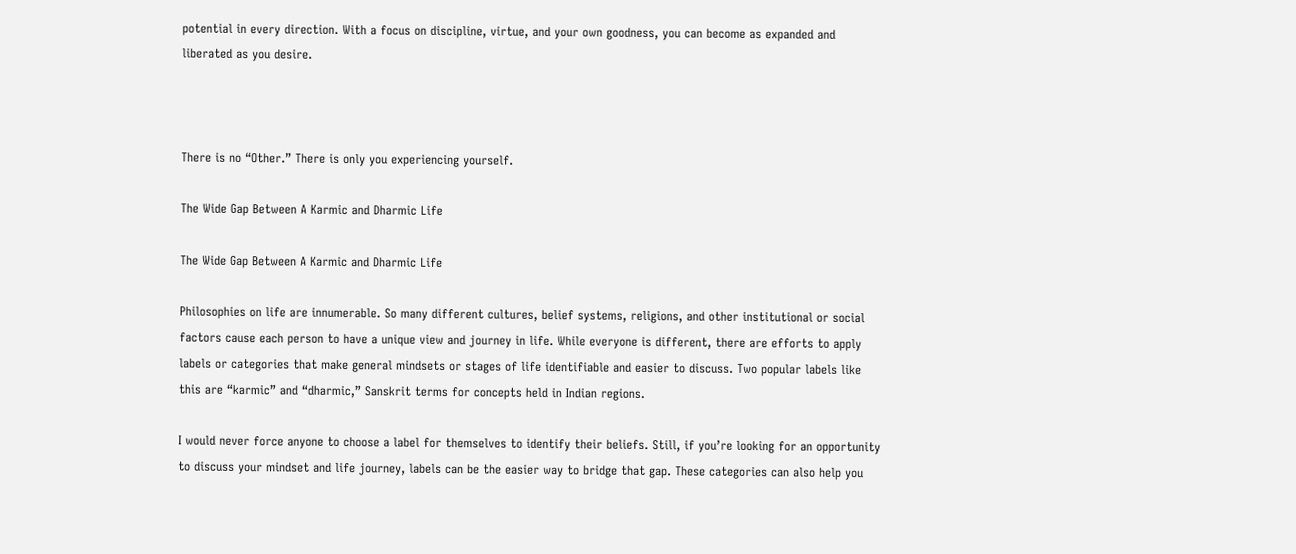potential in every direction. With a focus on discipline, virtue, and your own goodness, you can become as expanded and liberated as you desire.



There is no “Other.” There is only you experiencing yourself.

The Wide Gap Between A Karmic and Dharmic Life

The Wide Gap Between A Karmic and Dharmic Life

Philosophies on life are innumerable. So many different cultures, belief systems, religions, and other institutional or social factors cause each person to have a unique view and journey in life. While everyone is different, there are efforts to apply labels or categories that make general mindsets or stages of life identifiable and easier to discuss. Two popular labels like this are “karmic” and “dharmic,” Sanskrit terms for concepts held in Indian regions.

I would never force anyone to choose a label for themselves to identify their beliefs. Still, if you’re looking for an opportunity to discuss your mindset and life journey, labels can be the easier way to bridge that gap. These categories can also help you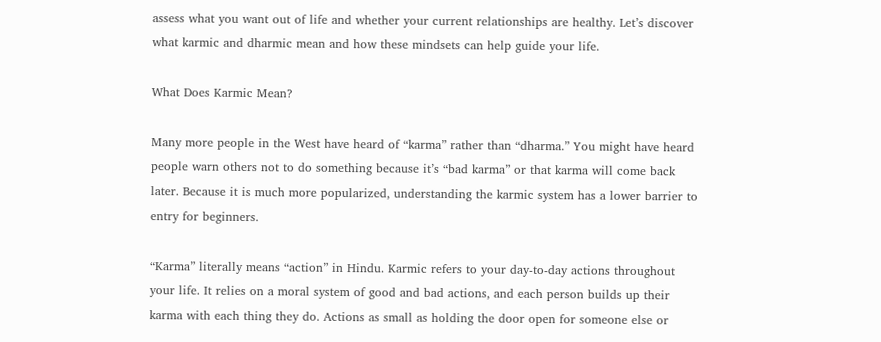assess what you want out of life and whether your current relationships are healthy. Let’s discover what karmic and dharmic mean and how these mindsets can help guide your life.

What Does Karmic Mean?

Many more people in the West have heard of “karma” rather than “dharma.” You might have heard people warn others not to do something because it’s “bad karma” or that karma will come back later. Because it is much more popularized, understanding the karmic system has a lower barrier to entry for beginners.

“Karma” literally means “action” in Hindu. Karmic refers to your day-to-day actions throughout your life. It relies on a moral system of good and bad actions, and each person builds up their karma with each thing they do. Actions as small as holding the door open for someone else or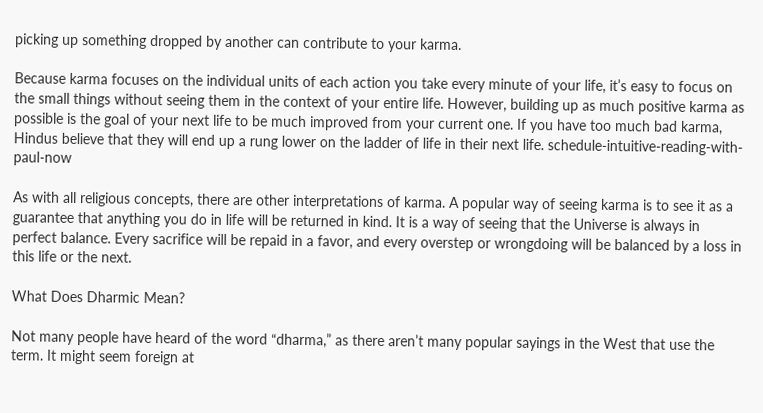picking up something dropped by another can contribute to your karma.

Because karma focuses on the individual units of each action you take every minute of your life, it’s easy to focus on the small things without seeing them in the context of your entire life. However, building up as much positive karma as possible is the goal of your next life to be much improved from your current one. If you have too much bad karma, Hindus believe that they will end up a rung lower on the ladder of life in their next life. schedule-intuitive-reading-with-paul-now

As with all religious concepts, there are other interpretations of karma. A popular way of seeing karma is to see it as a guarantee that anything you do in life will be returned in kind. It is a way of seeing that the Universe is always in perfect balance. Every sacrifice will be repaid in a favor, and every overstep or wrongdoing will be balanced by a loss in this life or the next.

What Does Dharmic Mean?

Not many people have heard of the word “dharma,” as there aren’t many popular sayings in the West that use the term. It might seem foreign at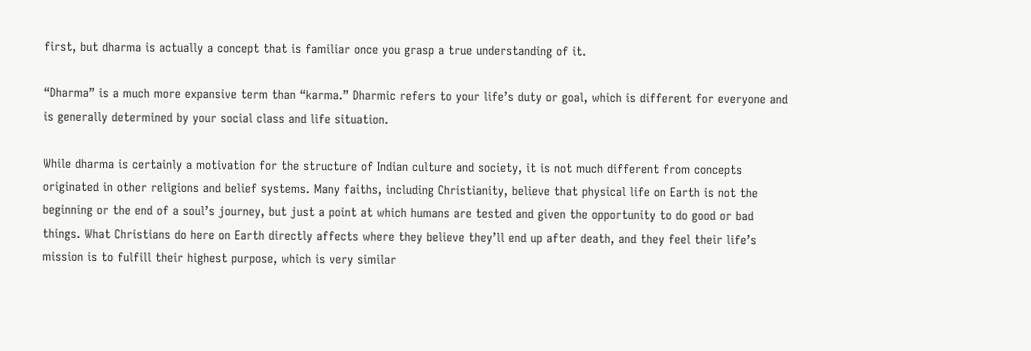first, but dharma is actually a concept that is familiar once you grasp a true understanding of it.

“Dharma” is a much more expansive term than “karma.” Dharmic refers to your life’s duty or goal, which is different for everyone and is generally determined by your social class and life situation.

While dharma is certainly a motivation for the structure of Indian culture and society, it is not much different from concepts originated in other religions and belief systems. Many faiths, including Christianity, believe that physical life on Earth is not the beginning or the end of a soul’s journey, but just a point at which humans are tested and given the opportunity to do good or bad things. What Christians do here on Earth directly affects where they believe they’ll end up after death, and they feel their life’s mission is to fulfill their highest purpose, which is very similar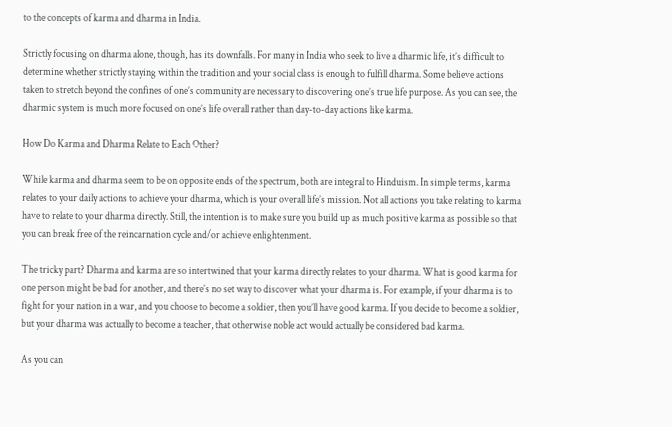to the concepts of karma and dharma in India.

Strictly focusing on dharma alone, though, has its downfalls. For many in India who seek to live a dharmic life, it’s difficult to determine whether strictly staying within the tradition and your social class is enough to fulfill dharma. Some believe actions taken to stretch beyond the confines of one’s community are necessary to discovering one’s true life purpose. As you can see, the dharmic system is much more focused on one’s life overall rather than day-to-day actions like karma.

How Do Karma and Dharma Relate to Each Other?

While karma and dharma seem to be on opposite ends of the spectrum, both are integral to Hinduism. In simple terms, karma relates to your daily actions to achieve your dharma, which is your overall life’s mission. Not all actions you take relating to karma have to relate to your dharma directly. Still, the intention is to make sure you build up as much positive karma as possible so that you can break free of the reincarnation cycle and/or achieve enlightenment.

The tricky part? Dharma and karma are so intertwined that your karma directly relates to your dharma. What is good karma for one person might be bad for another, and there’s no set way to discover what your dharma is. For example, if your dharma is to fight for your nation in a war, and you choose to become a soldier, then you’ll have good karma. If you decide to become a soldier, but your dharma was actually to become a teacher, that otherwise noble act would actually be considered bad karma.

As you can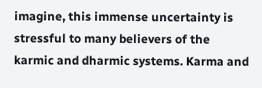imagine, this immense uncertainty is stressful to many believers of the karmic and dharmic systems. Karma and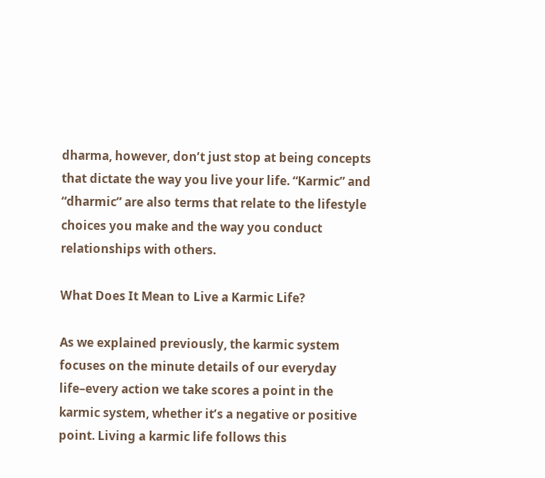dharma, however, don’t just stop at being concepts that dictate the way you live your life. “Karmic” and “dharmic” are also terms that relate to the lifestyle choices you make and the way you conduct relationships with others.

What Does It Mean to Live a Karmic Life?

As we explained previously, the karmic system focuses on the minute details of our everyday life–every action we take scores a point in the karmic system, whether it’s a negative or positive point. Living a karmic life follows this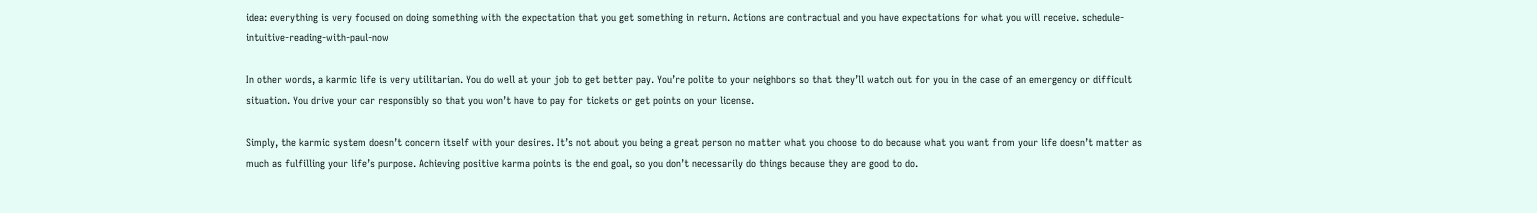idea: everything is very focused on doing something with the expectation that you get something in return. Actions are contractual and you have expectations for what you will receive. schedule-intuitive-reading-with-paul-now

In other words, a karmic life is very utilitarian. You do well at your job to get better pay. You’re polite to your neighbors so that they’ll watch out for you in the case of an emergency or difficult situation. You drive your car responsibly so that you won’t have to pay for tickets or get points on your license.

Simply, the karmic system doesn’t concern itself with your desires. It’s not about you being a great person no matter what you choose to do because what you want from your life doesn’t matter as much as fulfilling your life’s purpose. Achieving positive karma points is the end goal, so you don’t necessarily do things because they are good to do.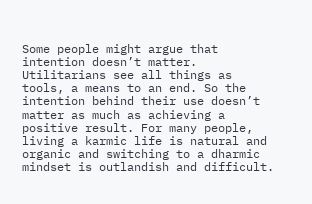Some people might argue that intention doesn’t matter. Utilitarians see all things as tools, a means to an end. So the intention behind their use doesn’t matter as much as achieving a positive result. For many people, living a karmic life is natural and organic and switching to a dharmic mindset is outlandish and difficult.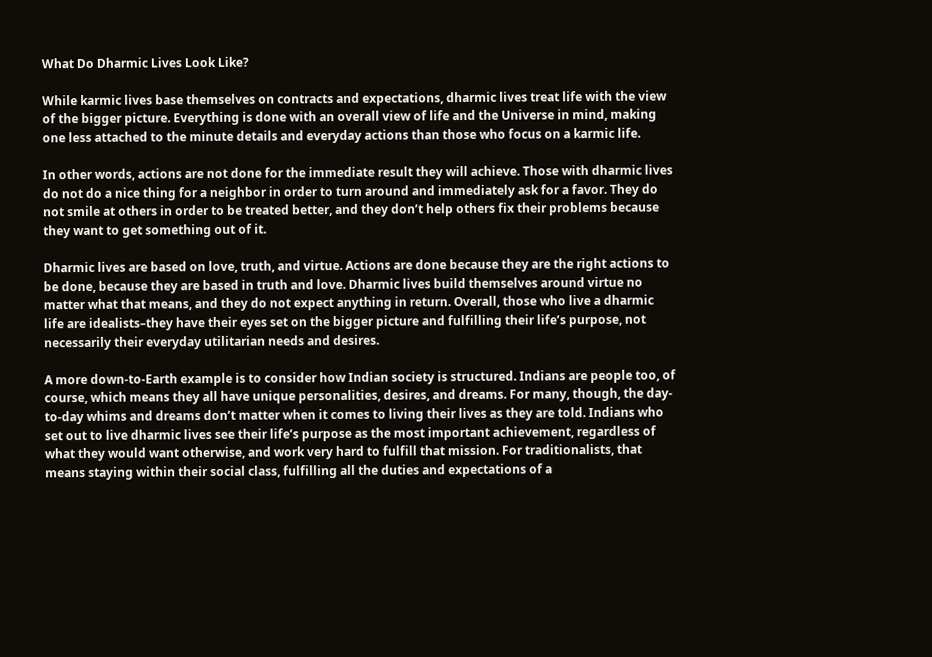What Do Dharmic Lives Look Like?

While karmic lives base themselves on contracts and expectations, dharmic lives treat life with the view of the bigger picture. Everything is done with an overall view of life and the Universe in mind, making one less attached to the minute details and everyday actions than those who focus on a karmic life.

In other words, actions are not done for the immediate result they will achieve. Those with dharmic lives do not do a nice thing for a neighbor in order to turn around and immediately ask for a favor. They do not smile at others in order to be treated better, and they don’t help others fix their problems because they want to get something out of it.

Dharmic lives are based on love, truth, and virtue. Actions are done because they are the right actions to be done, because they are based in truth and love. Dharmic lives build themselves around virtue no matter what that means, and they do not expect anything in return. Overall, those who live a dharmic life are idealists–they have their eyes set on the bigger picture and fulfilling their life’s purpose, not necessarily their everyday utilitarian needs and desires.

A more down-to-Earth example is to consider how Indian society is structured. Indians are people too, of course, which means they all have unique personalities, desires, and dreams. For many, though, the day-to-day whims and dreams don’t matter when it comes to living their lives as they are told. Indians who set out to live dharmic lives see their life’s purpose as the most important achievement, regardless of what they would want otherwise, and work very hard to fulfill that mission. For traditionalists, that means staying within their social class, fulfilling all the duties and expectations of a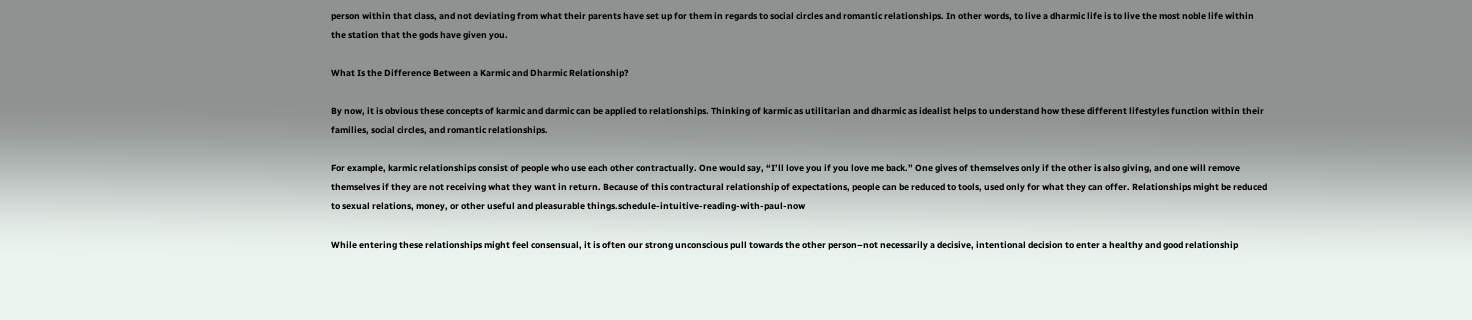person within that class, and not deviating from what their parents have set up for them in regards to social circles and romantic relationships. In other words, to live a dharmic life is to live the most noble life within the station that the gods have given you.

What Is the Difference Between a Karmic and Dharmic Relationship?

By now, it is obvious these concepts of karmic and darmic can be applied to relationships. Thinking of karmic as utilitarian and dharmic as idealist helps to understand how these different lifestyles function within their families, social circles, and romantic relationships.

For example, karmic relationships consist of people who use each other contractually. One would say, “I’ll love you if you love me back.” One gives of themselves only if the other is also giving, and one will remove themselves if they are not receiving what they want in return. Because of this contractural relationship of expectations, people can be reduced to tools, used only for what they can offer. Relationships might be reduced to sexual relations, money, or other useful and pleasurable things.schedule-intuitive-reading-with-paul-now

While entering these relationships might feel consensual, it is often our strong unconscious pull towards the other person–not necessarily a decisive, intentional decision to enter a healthy and good relationship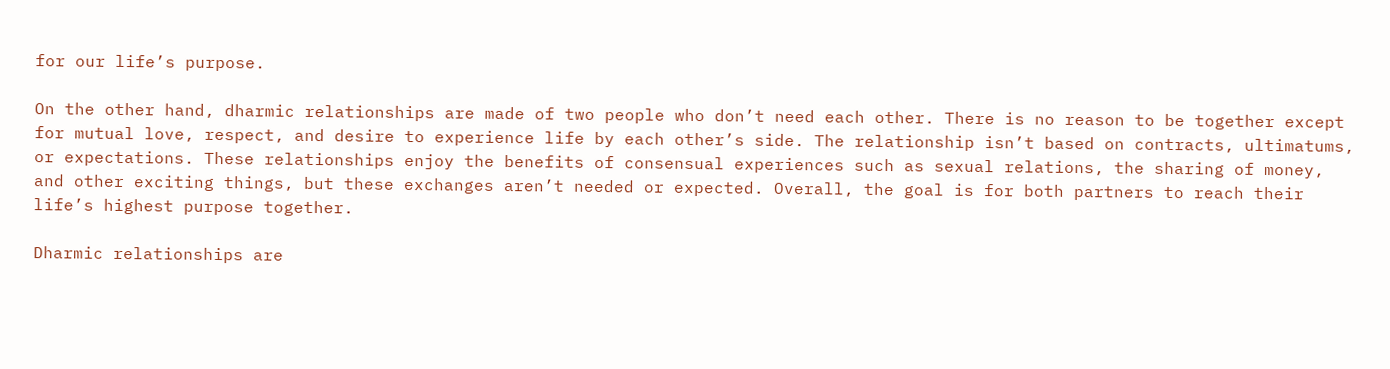for our life’s purpose.

On the other hand, dharmic relationships are made of two people who don’t need each other. There is no reason to be together except for mutual love, respect, and desire to experience life by each other’s side. The relationship isn’t based on contracts, ultimatums, or expectations. These relationships enjoy the benefits of consensual experiences such as sexual relations, the sharing of money, and other exciting things, but these exchanges aren’t needed or expected. Overall, the goal is for both partners to reach their life’s highest purpose together.

Dharmic relationships are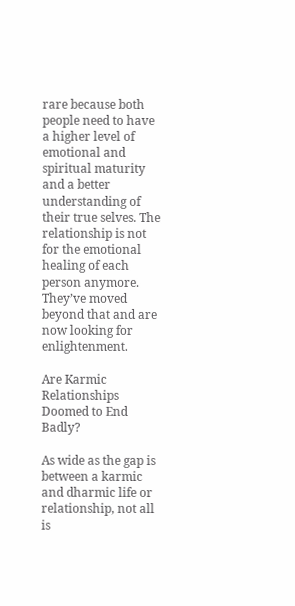rare because both people need to have a higher level of emotional and spiritual maturity and a better understanding of their true selves. The relationship is not for the emotional healing of each person anymore. They’ve moved beyond that and are now looking for enlightenment.

Are Karmic Relationships Doomed to End Badly?

As wide as the gap is between a karmic and dharmic life or relationship, not all is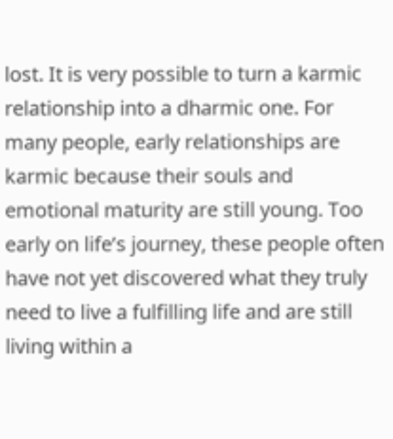lost. It is very possible to turn a karmic relationship into a dharmic one. For many people, early relationships are karmic because their souls and emotional maturity are still young. Too early on life’s journey, these people often have not yet discovered what they truly need to live a fulfilling life and are still living within a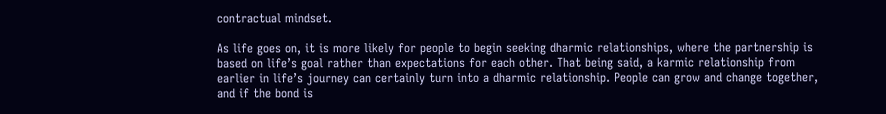contractual mindset.

As life goes on, it is more likely for people to begin seeking dharmic relationships, where the partnership is based on life’s goal rather than expectations for each other. That being said, a karmic relationship from earlier in life’s journey can certainly turn into a dharmic relationship. People can grow and change together, and if the bond is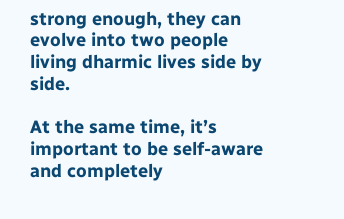strong enough, they can evolve into two people living dharmic lives side by side.

At the same time, it’s important to be self-aware and completely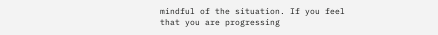mindful of the situation. If you feel that you are progressing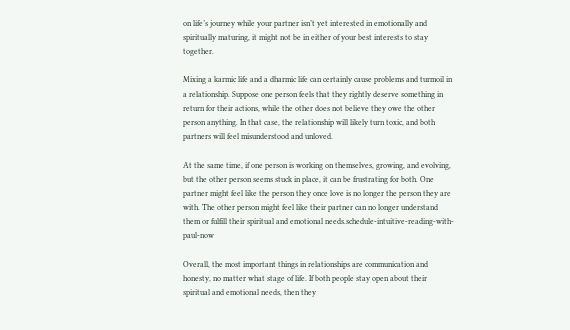on life’s journey while your partner isn’t yet interested in emotionally and spiritually maturing, it might not be in either of your best interests to stay together.

Mixing a karmic life and a dharmic life can certainly cause problems and turmoil in a relationship. Suppose one person feels that they rightly deserve something in return for their actions, while the other does not believe they owe the other person anything. In that case, the relationship will likely turn toxic, and both partners will feel misunderstood and unloved.

At the same time, if one person is working on themselves, growing, and evolving, but the other person seems stuck in place, it can be frustrating for both. One partner might feel like the person they once love is no longer the person they are with. The other person might feel like their partner can no longer understand them or fulfill their spiritual and emotional needs.schedule-intuitive-reading-with-paul-now

Overall, the most important things in relationships are communication and honesty, no matter what stage of life. If both people stay open about their spiritual and emotional needs, then they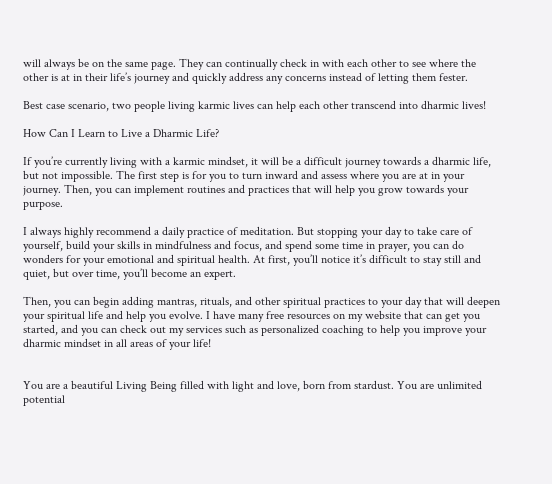will always be on the same page. They can continually check in with each other to see where the other is at in their life’s journey and quickly address any concerns instead of letting them fester.

Best case scenario, two people living karmic lives can help each other transcend into dharmic lives!

How Can I Learn to Live a Dharmic Life?

If you’re currently living with a karmic mindset, it will be a difficult journey towards a dharmic life, but not impossible. The first step is for you to turn inward and assess where you are at in your journey. Then, you can implement routines and practices that will help you grow towards your purpose.

I always highly recommend a daily practice of meditation. But stopping your day to take care of yourself, build your skills in mindfulness and focus, and spend some time in prayer, you can do wonders for your emotional and spiritual health. At first, you’ll notice it’s difficult to stay still and quiet, but over time, you’ll become an expert.

Then, you can begin adding mantras, rituals, and other spiritual practices to your day that will deepen your spiritual life and help you evolve. I have many free resources on my website that can get you started, and you can check out my services such as personalized coaching to help you improve your dharmic mindset in all areas of your life!


You are a beautiful Living Being filled with light and love, born from stardust. You are unlimited potential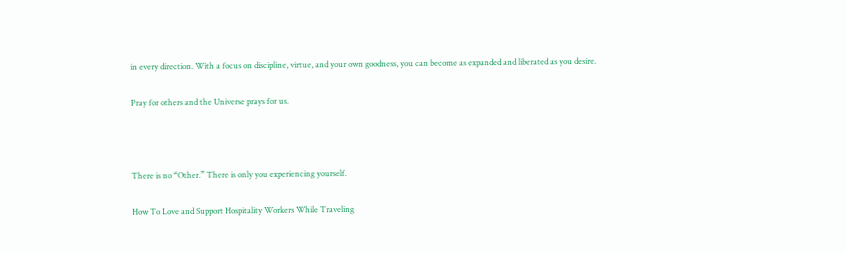in every direction. With a focus on discipline, virtue, and your own goodness, you can become as expanded and liberated as you desire.

Pray for others and the Universe prays for us.



There is no “Other.” There is only you experiencing yourself.

How To Love and Support Hospitality Workers While Traveling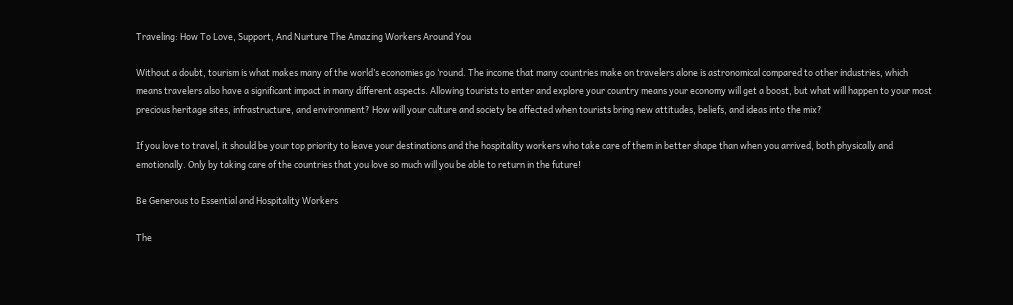Traveling: How To Love, Support, And Nurture The Amazing Workers Around You

Without a doubt, tourism is what makes many of the world’s economies go ‘round. The income that many countries make on travelers alone is astronomical compared to other industries, which means travelers also have a significant impact in many different aspects. Allowing tourists to enter and explore your country means your economy will get a boost, but what will happen to your most precious heritage sites, infrastructure, and environment? How will your culture and society be affected when tourists bring new attitudes, beliefs, and ideas into the mix?

If you love to travel, it should be your top priority to leave your destinations and the hospitality workers who take care of them in better shape than when you arrived, both physically and emotionally. Only by taking care of the countries that you love so much will you be able to return in the future!

Be Generous to Essential and Hospitality Workers

The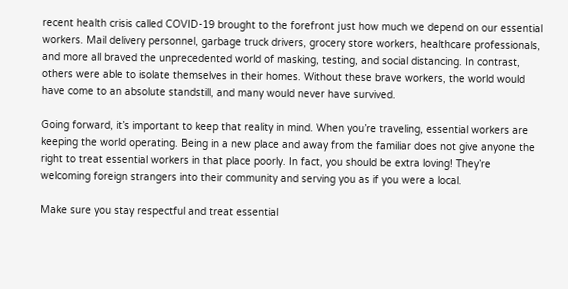recent health crisis called COVID-19 brought to the forefront just how much we depend on our essential workers. Mail delivery personnel, garbage truck drivers, grocery store workers, healthcare professionals, and more all braved the unprecedented world of masking, testing, and social distancing. In contrast, others were able to isolate themselves in their homes. Without these brave workers, the world would have come to an absolute standstill, and many would never have survived.

Going forward, it’s important to keep that reality in mind. When you’re traveling, essential workers are keeping the world operating. Being in a new place and away from the familiar does not give anyone the right to treat essential workers in that place poorly. In fact, you should be extra loving! They’re welcoming foreign strangers into their community and serving you as if you were a local.

Make sure you stay respectful and treat essential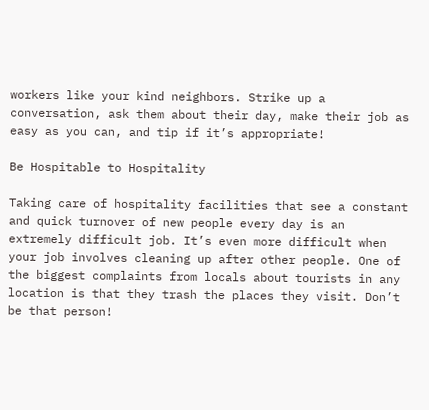workers like your kind neighbors. Strike up a conversation, ask them about their day, make their job as easy as you can, and tip if it’s appropriate!

Be Hospitable to Hospitality

Taking care of hospitality facilities that see a constant and quick turnover of new people every day is an extremely difficult job. It’s even more difficult when your job involves cleaning up after other people. One of the biggest complaints from locals about tourists in any location is that they trash the places they visit. Don’t be that person!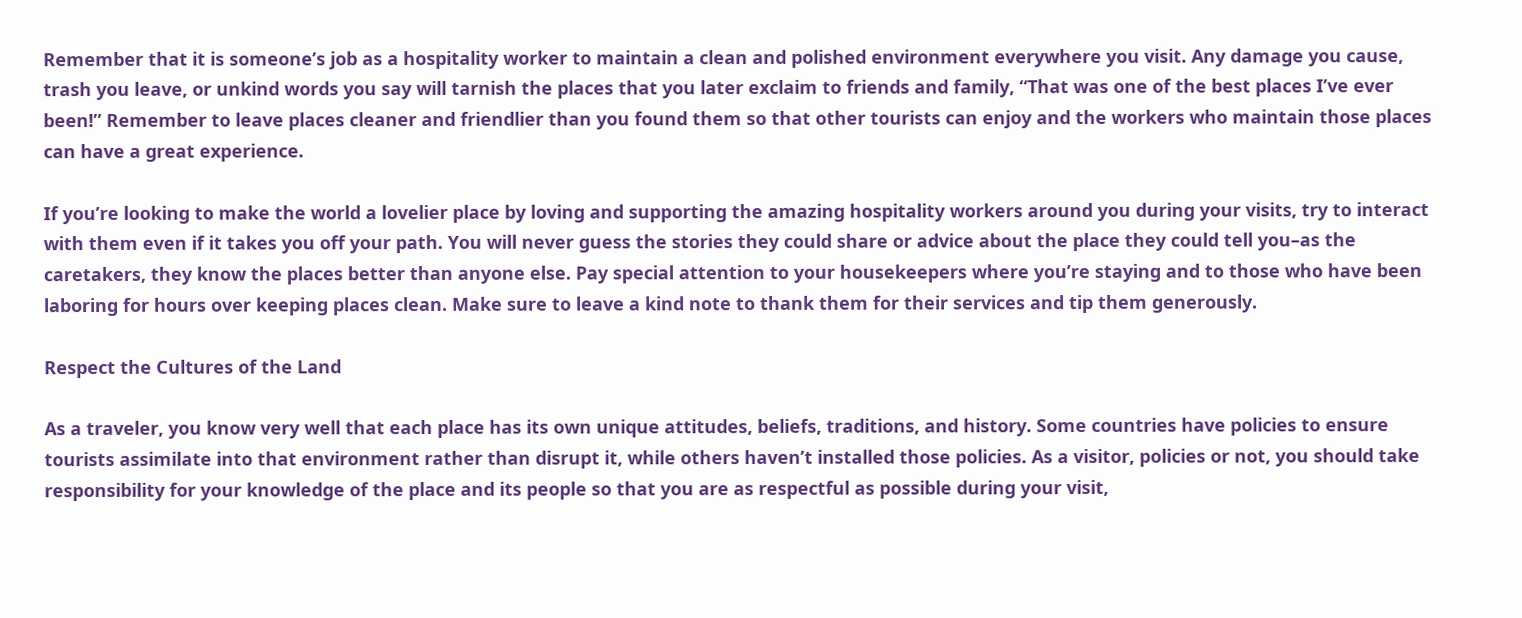Remember that it is someone’s job as a hospitality worker to maintain a clean and polished environment everywhere you visit. Any damage you cause, trash you leave, or unkind words you say will tarnish the places that you later exclaim to friends and family, “That was one of the best places I’ve ever been!” Remember to leave places cleaner and friendlier than you found them so that other tourists can enjoy and the workers who maintain those places can have a great experience.

If you’re looking to make the world a lovelier place by loving and supporting the amazing hospitality workers around you during your visits, try to interact with them even if it takes you off your path. You will never guess the stories they could share or advice about the place they could tell you–as the caretakers, they know the places better than anyone else. Pay special attention to your housekeepers where you’re staying and to those who have been laboring for hours over keeping places clean. Make sure to leave a kind note to thank them for their services and tip them generously.

Respect the Cultures of the Land

As a traveler, you know very well that each place has its own unique attitudes, beliefs, traditions, and history. Some countries have policies to ensure tourists assimilate into that environment rather than disrupt it, while others haven’t installed those policies. As a visitor, policies or not, you should take responsibility for your knowledge of the place and its people so that you are as respectful as possible during your visit,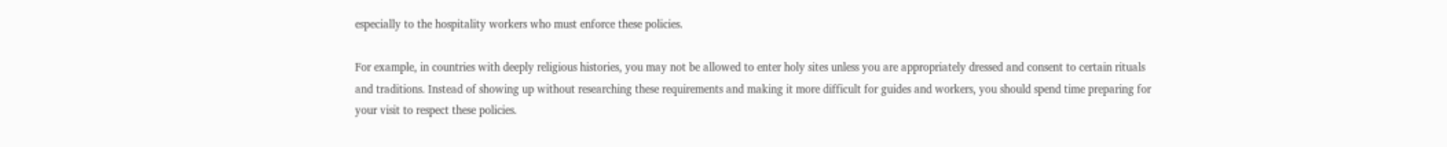especially to the hospitality workers who must enforce these policies.

For example, in countries with deeply religious histories, you may not be allowed to enter holy sites unless you are appropriately dressed and consent to certain rituals and traditions. Instead of showing up without researching these requirements and making it more difficult for guides and workers, you should spend time preparing for your visit to respect these policies.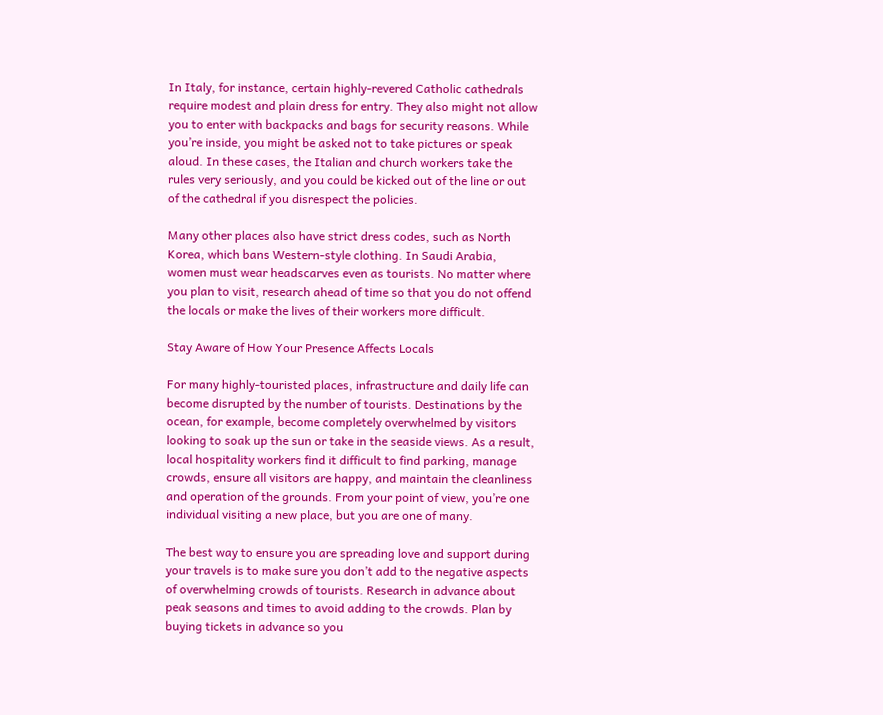In Italy, for instance, certain highly-revered Catholic cathedrals require modest and plain dress for entry. They also might not allow you to enter with backpacks and bags for security reasons. While you’re inside, you might be asked not to take pictures or speak aloud. In these cases, the Italian and church workers take the rules very seriously, and you could be kicked out of the line or out of the cathedral if you disrespect the policies.

Many other places also have strict dress codes, such as North Korea, which bans Western-style clothing. In Saudi Arabia, women must wear headscarves even as tourists. No matter where you plan to visit, research ahead of time so that you do not offend the locals or make the lives of their workers more difficult.

Stay Aware of How Your Presence Affects Locals

For many highly-touristed places, infrastructure and daily life can become disrupted by the number of tourists. Destinations by the ocean, for example, become completely overwhelmed by visitors looking to soak up the sun or take in the seaside views. As a result, local hospitality workers find it difficult to find parking, manage crowds, ensure all visitors are happy, and maintain the cleanliness and operation of the grounds. From your point of view, you’re one individual visiting a new place, but you are one of many.

The best way to ensure you are spreading love and support during your travels is to make sure you don’t add to the negative aspects of overwhelming crowds of tourists. Research in advance about peak seasons and times to avoid adding to the crowds. Plan by buying tickets in advance so you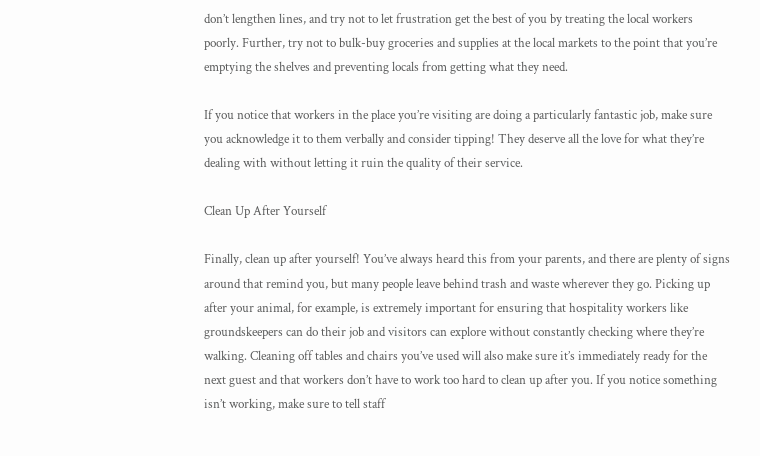don’t lengthen lines, and try not to let frustration get the best of you by treating the local workers poorly. Further, try not to bulk-buy groceries and supplies at the local markets to the point that you’re emptying the shelves and preventing locals from getting what they need.

If you notice that workers in the place you’re visiting are doing a particularly fantastic job, make sure you acknowledge it to them verbally and consider tipping! They deserve all the love for what they’re dealing with without letting it ruin the quality of their service.

Clean Up After Yourself

Finally, clean up after yourself! You’ve always heard this from your parents, and there are plenty of signs around that remind you, but many people leave behind trash and waste wherever they go. Picking up after your animal, for example, is extremely important for ensuring that hospitality workers like groundskeepers can do their job and visitors can explore without constantly checking where they’re walking. Cleaning off tables and chairs you’ve used will also make sure it’s immediately ready for the next guest and that workers don’t have to work too hard to clean up after you. If you notice something isn’t working, make sure to tell staff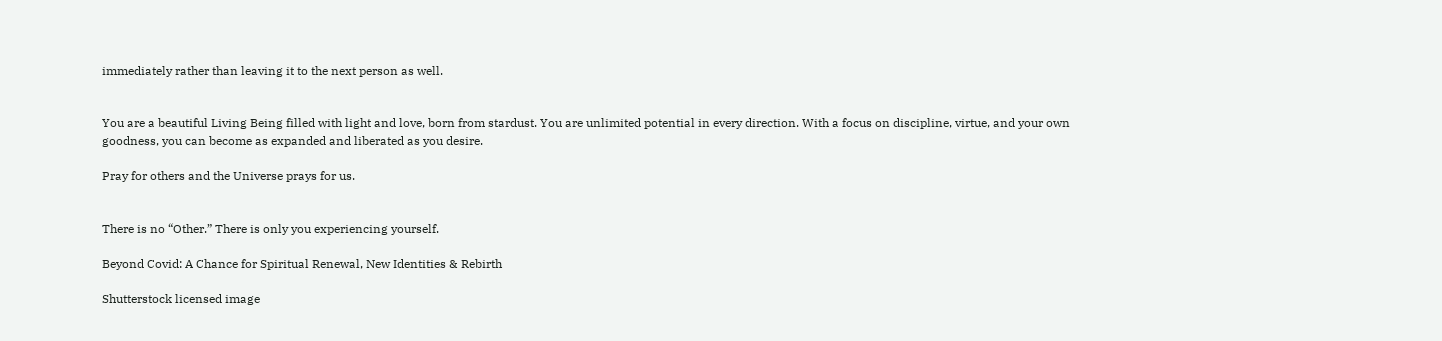immediately rather than leaving it to the next person as well.


You are a beautiful Living Being filled with light and love, born from stardust. You are unlimited potential in every direction. With a focus on discipline, virtue, and your own goodness, you can become as expanded and liberated as you desire.

Pray for others and the Universe prays for us.


There is no “Other.” There is only you experiencing yourself.

Beyond Covid: A Chance for Spiritual Renewal, New Identities & Rebirth

Shutterstock licensed image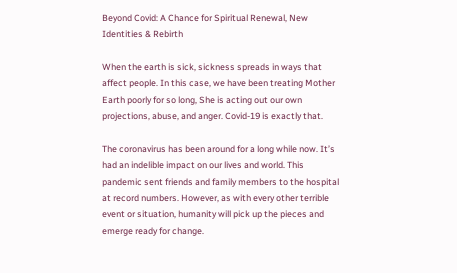Beyond Covid: A Chance for Spiritual Renewal, New Identities & Rebirth

When the earth is sick, sickness spreads in ways that affect people. In this case, we have been treating Mother Earth poorly for so long, She is acting out our own projections, abuse, and anger. Covid-19 is exactly that.

The coronavirus has been around for a long while now. It’s had an indelible impact on our lives and world. This pandemic sent friends and family members to the hospital at record numbers. However, as with every other terrible event or situation, humanity will pick up the pieces and emerge ready for change.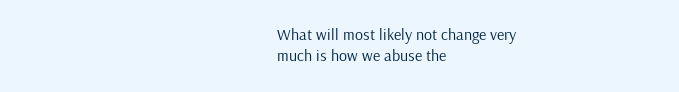What will most likely not change very much is how we abuse the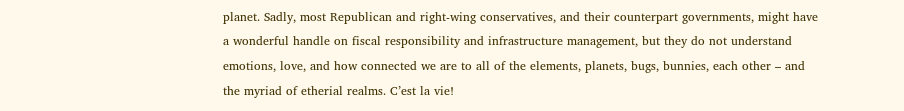planet. Sadly, most Republican and right-wing conservatives, and their counterpart governments, might have a wonderful handle on fiscal responsibility and infrastructure management, but they do not understand emotions, love, and how connected we are to all of the elements, planets, bugs, bunnies, each other – and the myriad of etherial realms. C’est la vie!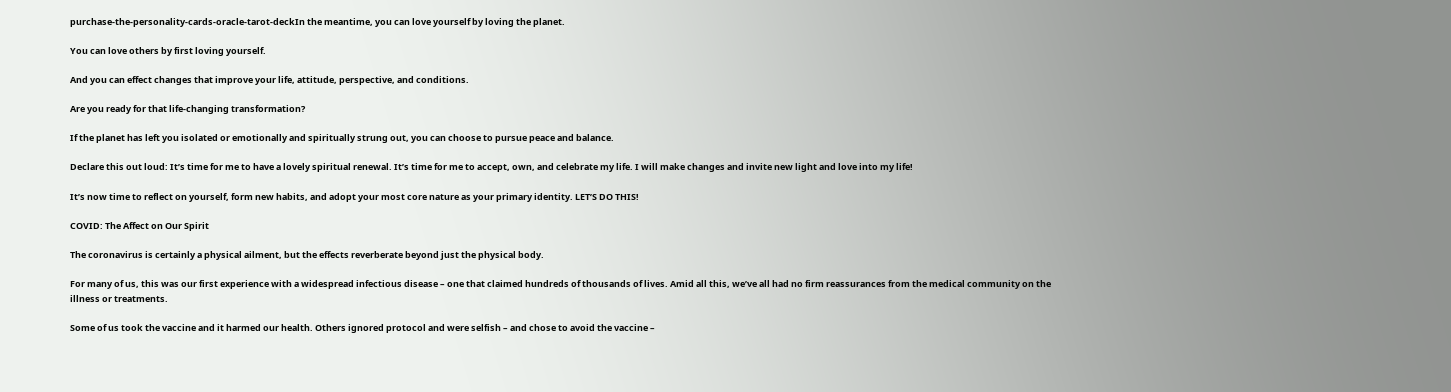purchase-the-personality-cards-oracle-tarot-deckIn the meantime, you can love yourself by loving the planet.

You can love others by first loving yourself.

And you can effect changes that improve your life, attitude, perspective, and conditions.

Are you ready for that life-changing transformation?

If the planet has left you isolated or emotionally and spiritually strung out, you can choose to pursue peace and balance.

Declare this out loud: It’s time for me to have a lovely spiritual renewal. It’s time for me to accept, own, and celebrate my life. I will make changes and invite new light and love into my life!

It’s now time to reflect on yourself, form new habits, and adopt your most core nature as your primary identity. LET’S DO THIS!

COVID: The Affect on Our Spirit

The coronavirus is certainly a physical ailment, but the effects reverberate beyond just the physical body.

For many of us, this was our first experience with a widespread infectious disease – one that claimed hundreds of thousands of lives. Amid all this, we’ve all had no firm reassurances from the medical community on the illness or treatments.

Some of us took the vaccine and it harmed our health. Others ignored protocol and were selfish – and chose to avoid the vaccine –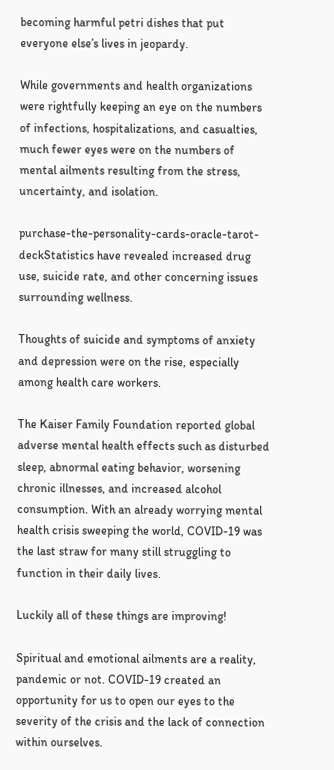becoming harmful petri dishes that put everyone else’s lives in jeopardy.

While governments and health organizations were rightfully keeping an eye on the numbers of infections, hospitalizations, and casualties, much fewer eyes were on the numbers of mental ailments resulting from the stress, uncertainty, and isolation.

purchase-the-personality-cards-oracle-tarot-deckStatistics have revealed increased drug use, suicide rate, and other concerning issues surrounding wellness.

Thoughts of suicide and symptoms of anxiety and depression were on the rise, especially among health care workers.

The Kaiser Family Foundation reported global adverse mental health effects such as disturbed sleep, abnormal eating behavior, worsening chronic illnesses, and increased alcohol consumption. With an already worrying mental health crisis sweeping the world, COVID-19 was the last straw for many still struggling to function in their daily lives.

Luckily all of these things are improving!

Spiritual and emotional ailments are a reality, pandemic or not. COVID-19 created an opportunity for us to open our eyes to the severity of the crisis and the lack of connection within ourselves.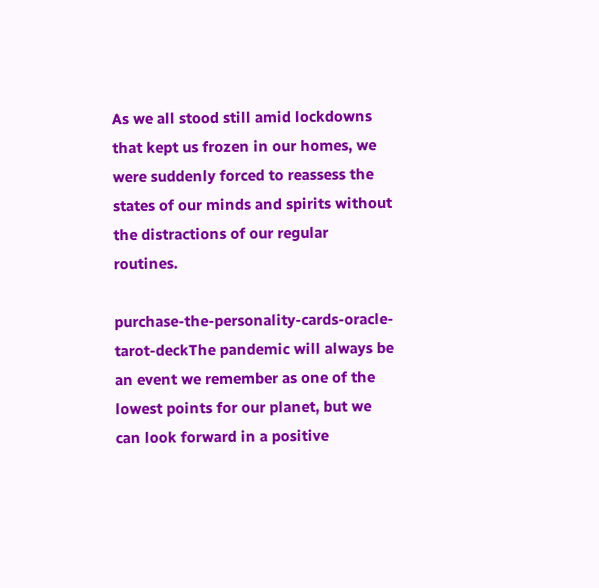As we all stood still amid lockdowns that kept us frozen in our homes, we were suddenly forced to reassess the states of our minds and spirits without the distractions of our regular routines.

purchase-the-personality-cards-oracle-tarot-deckThe pandemic will always be an event we remember as one of the lowest points for our planet, but we can look forward in a positive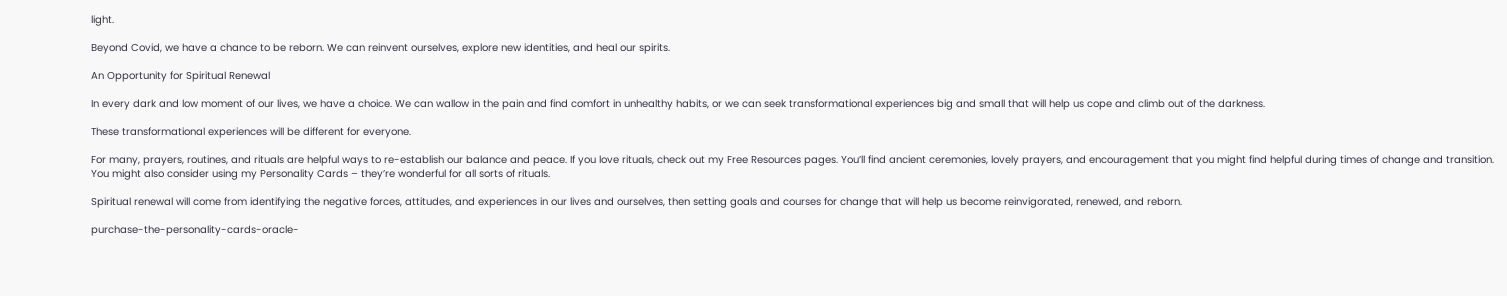light.

Beyond Covid, we have a chance to be reborn. We can reinvent ourselves, explore new identities, and heal our spirits.

An Opportunity for Spiritual Renewal

In every dark and low moment of our lives, we have a choice. We can wallow in the pain and find comfort in unhealthy habits, or we can seek transformational experiences big and small that will help us cope and climb out of the darkness.

These transformational experiences will be different for everyone.

For many, prayers, routines, and rituals are helpful ways to re-establish our balance and peace. If you love rituals, check out my Free Resources pages. You’ll find ancient ceremonies, lovely prayers, and encouragement that you might find helpful during times of change and transition. You might also consider using my Personality Cards – they’re wonderful for all sorts of rituals.

Spiritual renewal will come from identifying the negative forces, attitudes, and experiences in our lives and ourselves, then setting goals and courses for change that will help us become reinvigorated, renewed, and reborn.

purchase-the-personality-cards-oracle-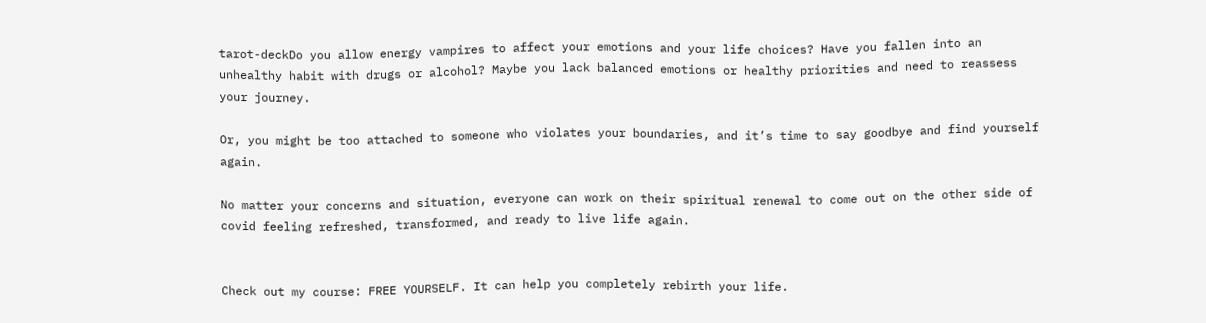tarot-deckDo you allow energy vampires to affect your emotions and your life choices? Have you fallen into an unhealthy habit with drugs or alcohol? Maybe you lack balanced emotions or healthy priorities and need to reassess your journey.

Or, you might be too attached to someone who violates your boundaries, and it’s time to say goodbye and find yourself again.

No matter your concerns and situation, everyone can work on their spiritual renewal to come out on the other side of covid feeling refreshed, transformed, and ready to live life again.


Check out my course: FREE YOURSELF. It can help you completely rebirth your life.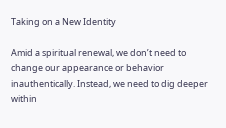Taking on a New Identity

Amid a spiritual renewal, we don’t need to change our appearance or behavior inauthentically. Instead, we need to dig deeper within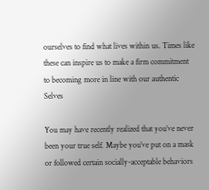ourselves to find what lives within us. Times like these can inspire us to make a firm commitment to becoming more in line with our authentic Selves

You may have recently realized that you’ve never been your true self. Maybe you’ve put on a mask or followed certain socially-acceptable behaviors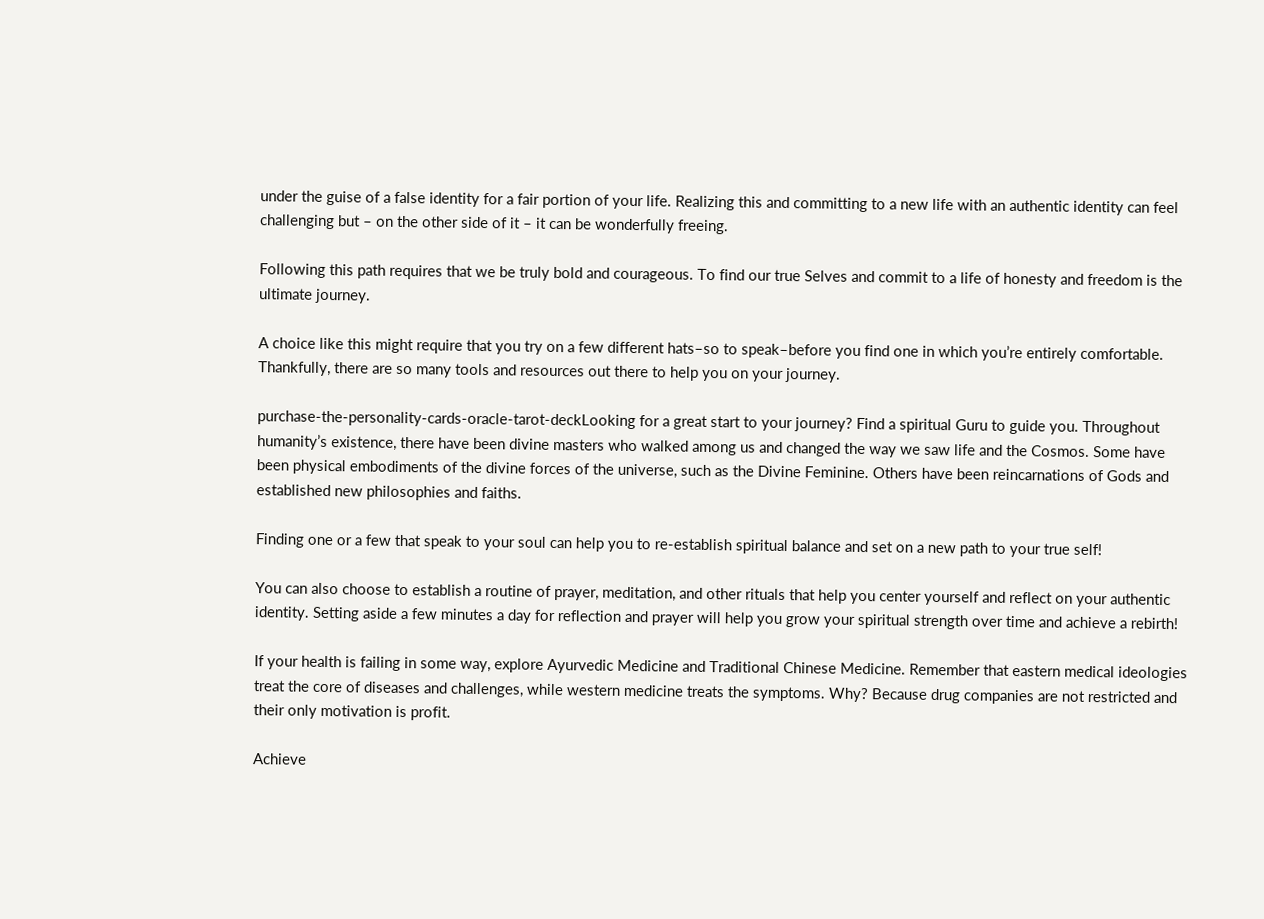under the guise of a false identity for a fair portion of your life. Realizing this and committing to a new life with an authentic identity can feel challenging but – on the other side of it – it can be wonderfully freeing.

Following this path requires that we be truly bold and courageous. To find our true Selves and commit to a life of honesty and freedom is the ultimate journey.

A choice like this might require that you try on a few different hats–so to speak–before you find one in which you’re entirely comfortable. Thankfully, there are so many tools and resources out there to help you on your journey.

purchase-the-personality-cards-oracle-tarot-deckLooking for a great start to your journey? Find a spiritual Guru to guide you. Throughout humanity’s existence, there have been divine masters who walked among us and changed the way we saw life and the Cosmos. Some have been physical embodiments of the divine forces of the universe, such as the Divine Feminine. Others have been reincarnations of Gods and established new philosophies and faiths.

Finding one or a few that speak to your soul can help you to re-establish spiritual balance and set on a new path to your true self!

You can also choose to establish a routine of prayer, meditation, and other rituals that help you center yourself and reflect on your authentic identity. Setting aside a few minutes a day for reflection and prayer will help you grow your spiritual strength over time and achieve a rebirth!

If your health is failing in some way, explore Ayurvedic Medicine and Traditional Chinese Medicine. Remember that eastern medical ideologies treat the core of diseases and challenges, while western medicine treats the symptoms. Why? Because drug companies are not restricted and their only motivation is profit.

Achieve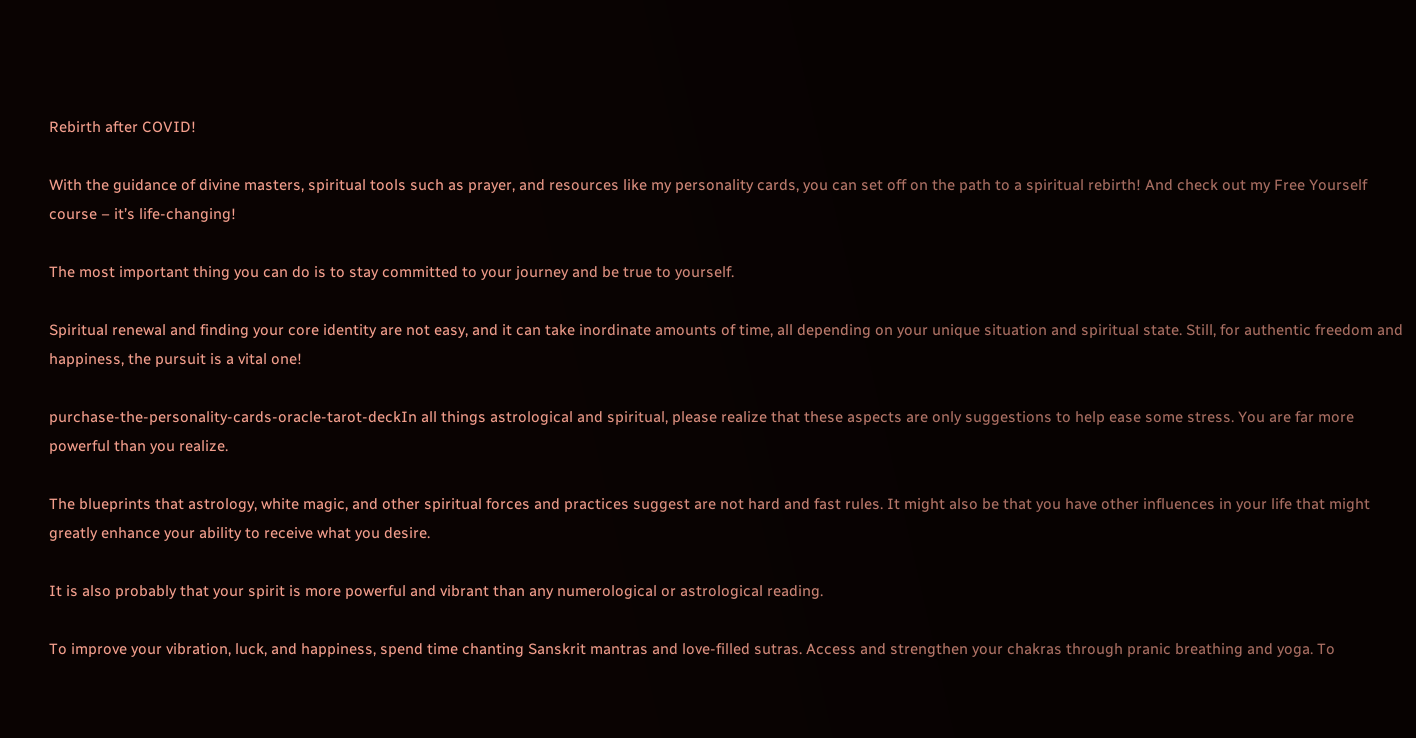Rebirth after COVID!

With the guidance of divine masters, spiritual tools such as prayer, and resources like my personality cards, you can set off on the path to a spiritual rebirth! And check out my Free Yourself course – it’s life-changing!

The most important thing you can do is to stay committed to your journey and be true to yourself.

Spiritual renewal and finding your core identity are not easy, and it can take inordinate amounts of time, all depending on your unique situation and spiritual state. Still, for authentic freedom and happiness, the pursuit is a vital one!

purchase-the-personality-cards-oracle-tarot-deckIn all things astrological and spiritual, please realize that these aspects are only suggestions to help ease some stress. You are far more powerful than you realize.

The blueprints that astrology, white magic, and other spiritual forces and practices suggest are not hard and fast rules. It might also be that you have other influences in your life that might greatly enhance your ability to receive what you desire.

It is also probably that your spirit is more powerful and vibrant than any numerological or astrological reading.

To improve your vibration, luck, and happiness, spend time chanting Sanskrit mantras and love-filled sutras. Access and strengthen your chakras through pranic breathing and yoga. To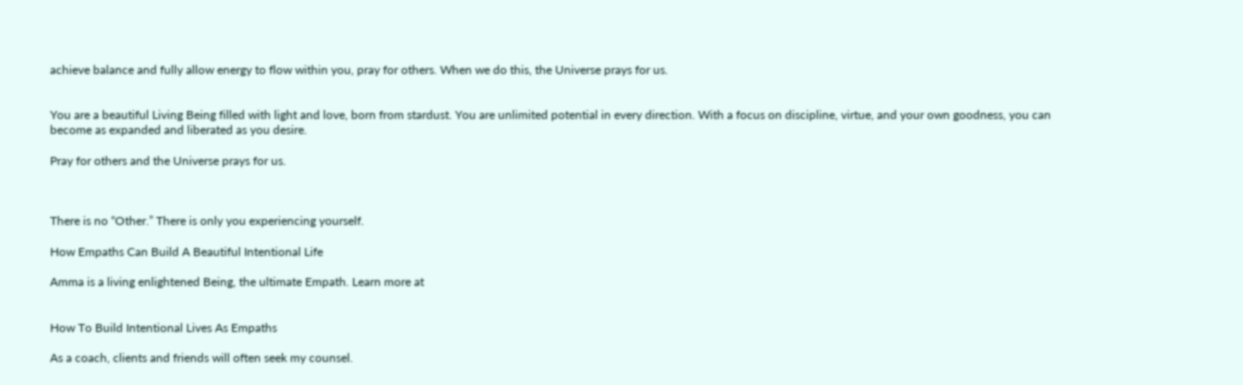achieve balance and fully allow energy to flow within you, pray for others. When we do this, the Universe prays for us.


You are a beautiful Living Being filled with light and love, born from stardust. You are unlimited potential in every direction. With a focus on discipline, virtue, and your own goodness, you can become as expanded and liberated as you desire.

Pray for others and the Universe prays for us.



There is no “Other.” There is only you experiencing yourself.

How Empaths Can Build A Beautiful Intentional Life

Amma is a living enlightened Being, the ultimate Empath. Learn more at


How To Build Intentional Lives As Empaths

As a coach, clients and friends will often seek my counsel.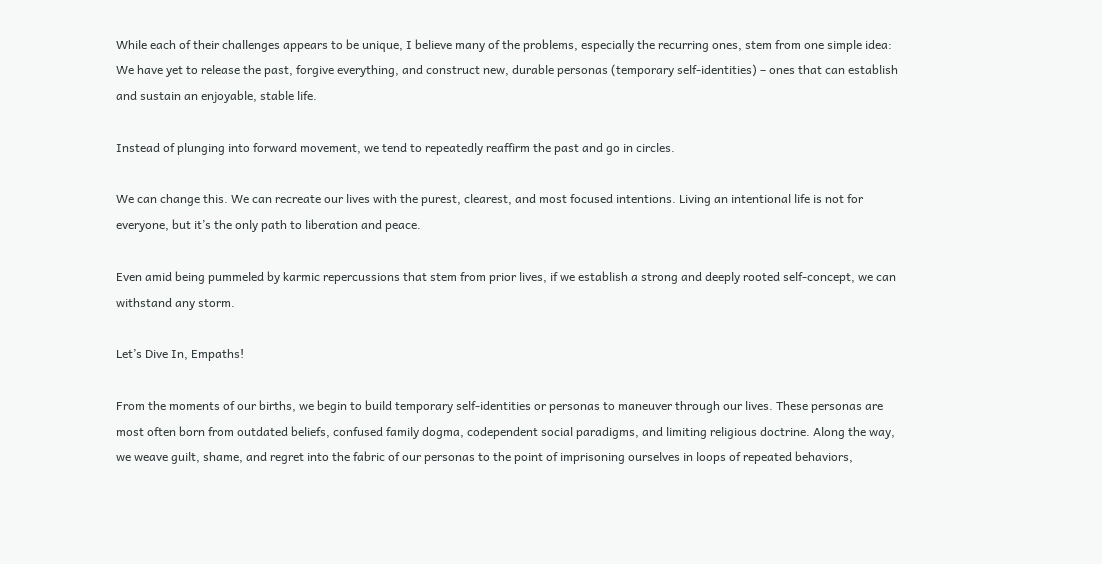While each of their challenges appears to be unique, I believe many of the problems, especially the recurring ones, stem from one simple idea: We have yet to release the past, forgive everything, and construct new, durable personas (temporary self-identities) – ones that can establish and sustain an enjoyable, stable life.

Instead of plunging into forward movement, we tend to repeatedly reaffirm the past and go in circles.

We can change this. We can recreate our lives with the purest, clearest, and most focused intentions. Living an intentional life is not for everyone, but it’s the only path to liberation and peace.

Even amid being pummeled by karmic repercussions that stem from prior lives, if we establish a strong and deeply rooted self-concept, we can withstand any storm.

Let’s Dive In, Empaths!

From the moments of our births, we begin to build temporary self-identities or personas to maneuver through our lives. These personas are most often born from outdated beliefs, confused family dogma, codependent social paradigms, and limiting religious doctrine. Along the way, we weave guilt, shame, and regret into the fabric of our personas to the point of imprisoning ourselves in loops of repeated behaviors,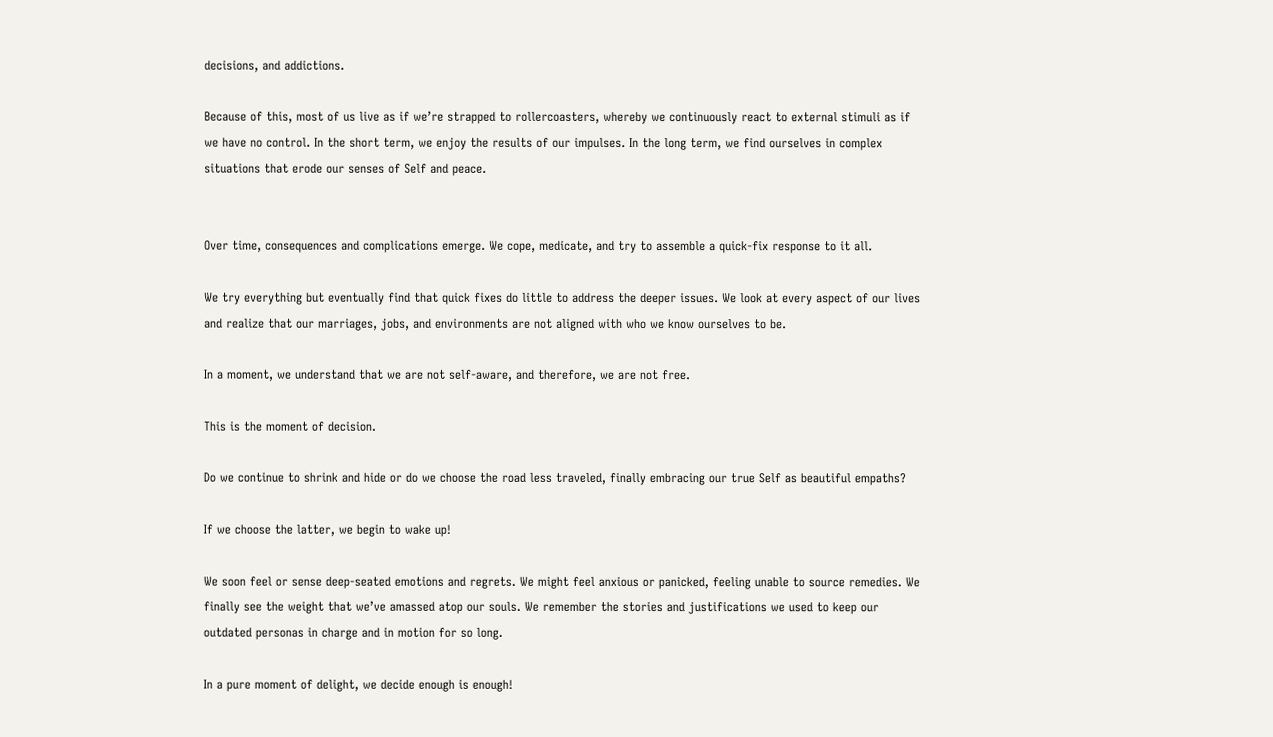decisions, and addictions.

Because of this, most of us live as if we’re strapped to rollercoasters, whereby we continuously react to external stimuli as if we have no control. In the short term, we enjoy the results of our impulses. In the long term, we find ourselves in complex situations that erode our senses of Self and peace.


Over time, consequences and complications emerge. We cope, medicate, and try to assemble a quick-fix response to it all.

We try everything but eventually find that quick fixes do little to address the deeper issues. We look at every aspect of our lives and realize that our marriages, jobs, and environments are not aligned with who we know ourselves to be.

In a moment, we understand that we are not self-aware, and therefore, we are not free.

This is the moment of decision.

Do we continue to shrink and hide or do we choose the road less traveled, finally embracing our true Self as beautiful empaths?

If we choose the latter, we begin to wake up!

We soon feel or sense deep-seated emotions and regrets. We might feel anxious or panicked, feeling unable to source remedies. We finally see the weight that we’ve amassed atop our souls. We remember the stories and justifications we used to keep our outdated personas in charge and in motion for so long.

In a pure moment of delight, we decide enough is enough!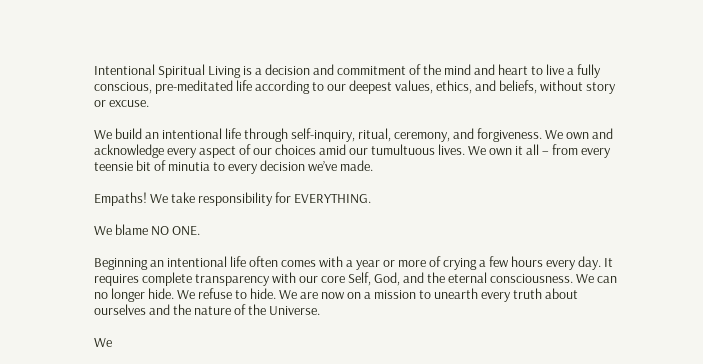Intentional Spiritual Living is a decision and commitment of the mind and heart to live a fully conscious, pre-meditated life according to our deepest values, ethics, and beliefs, without story or excuse.

We build an intentional life through self-inquiry, ritual, ceremony, and forgiveness. We own and acknowledge every aspect of our choices amid our tumultuous lives. We own it all – from every teensie bit of minutia to every decision we’ve made.

Empaths! We take responsibility for EVERYTHING.

We blame NO ONE.

Beginning an intentional life often comes with a year or more of crying a few hours every day. It requires complete transparency with our core Self, God, and the eternal consciousness. We can no longer hide. We refuse to hide. We are now on a mission to unearth every truth about ourselves and the nature of the Universe.

We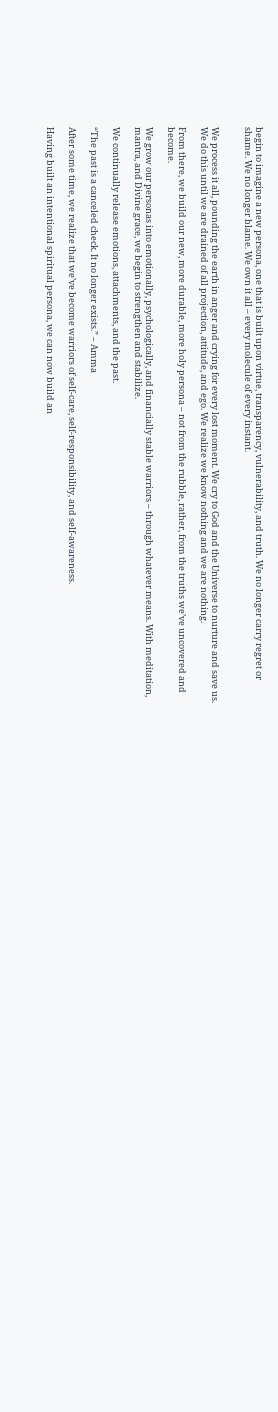begin to imagine a new persona, one that is built upon virtue, transparency, vulnerability, and truth. We no longer carry regret or shame. We no longer blame. We own it all – every molecule of every instant.


We process it all, pounding the earth in anger and crying for every lost moment. We cry to God and the Universe to nurture and save us. We do this until we are drained of all projection, attitude, and ego. We realize we know nothing and we are nothing.

From there, we build our new, more durable, more holy persona – not from the rubble, rather, from the truths we’ve uncovered and become.

We grow our personas into emotionally, psychologically, and financially stable warriors – through whatever means. With meditation, mantra, and Divine grace, we begin to strengthen and stabilize.

We continually release emotions, attachments, and the past.

“The past is a canceled check. It no longer exists.” – Amma

After some time, we realize that we’ve become warriors of self-care, self-responsibility, and self-awareness.

Having built an intentional spiritual persona, we can now build an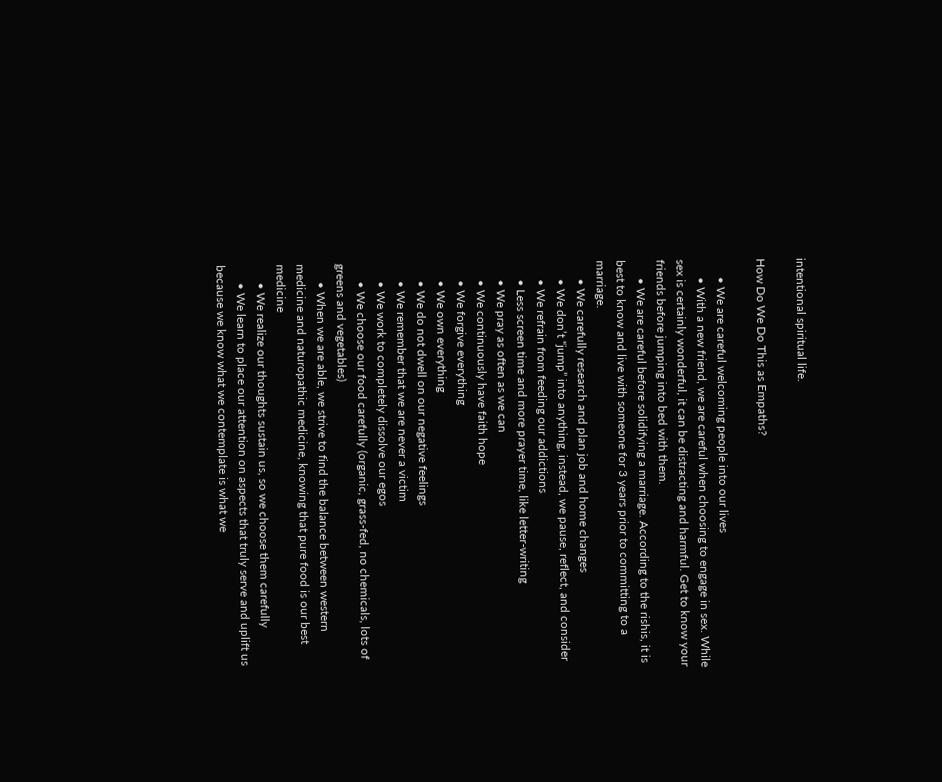intentional spiritual life.

How Do We Do This as Empaths?

      • We are careful welcoming people into our lives
      • With a new friend, we are careful when choosing to engage in sex. While sex is certainly wonderful, it can be distracting and harmful. Get to know your friends before jumping into bed with them.
      • We are careful before solidifying a marriage. According to the rishis, it is best to know and live with someone for 3 years prior to committing to a marriage.
      • We carefully research and plan job and home changes
      • We don’t “jump” into anything, instead, we pause, reflect, and consider
      • We refrain from feeding our addictions
      • Less screen time and more prayer time, like letter-writing
      • We pray as often as we can
      • We continuously have faith hope
      • We forgive everything
      • We own everything
      • We do not dwell on our negative feelings
      • We remember that we are never a victim
      • We work to completely dissolve our egos
      • We choose our food carefully (organic, grass-fed, no chemicals, lots of greens and vegetables)
      • When we are able, we strive to find the balance between western medicine and naturopathic medicine, knowing that pure food is our best medicine
      • We realize our thoughts sustain us, so we choose them carefully
      • We learn to place our attention on aspects that truly serve and uplift us because we know what we contemplate is what we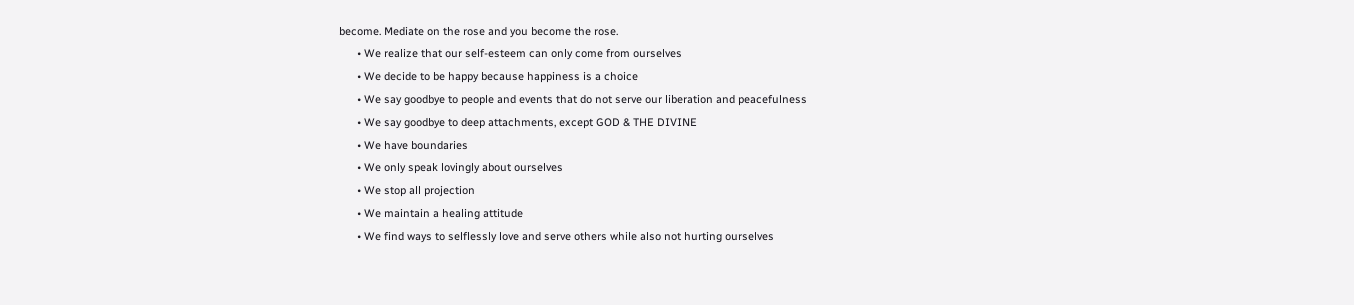become. Mediate on the rose and you become the rose.
      • We realize that our self-esteem can only come from ourselves
      • We decide to be happy because happiness is a choice
      • We say goodbye to people and events that do not serve our liberation and peacefulness
      • We say goodbye to deep attachments, except GOD & THE DIVINE
      • We have boundaries
      • We only speak lovingly about ourselves
      • We stop all projection
      • We maintain a healing attitude
      • We find ways to selflessly love and serve others while also not hurting ourselves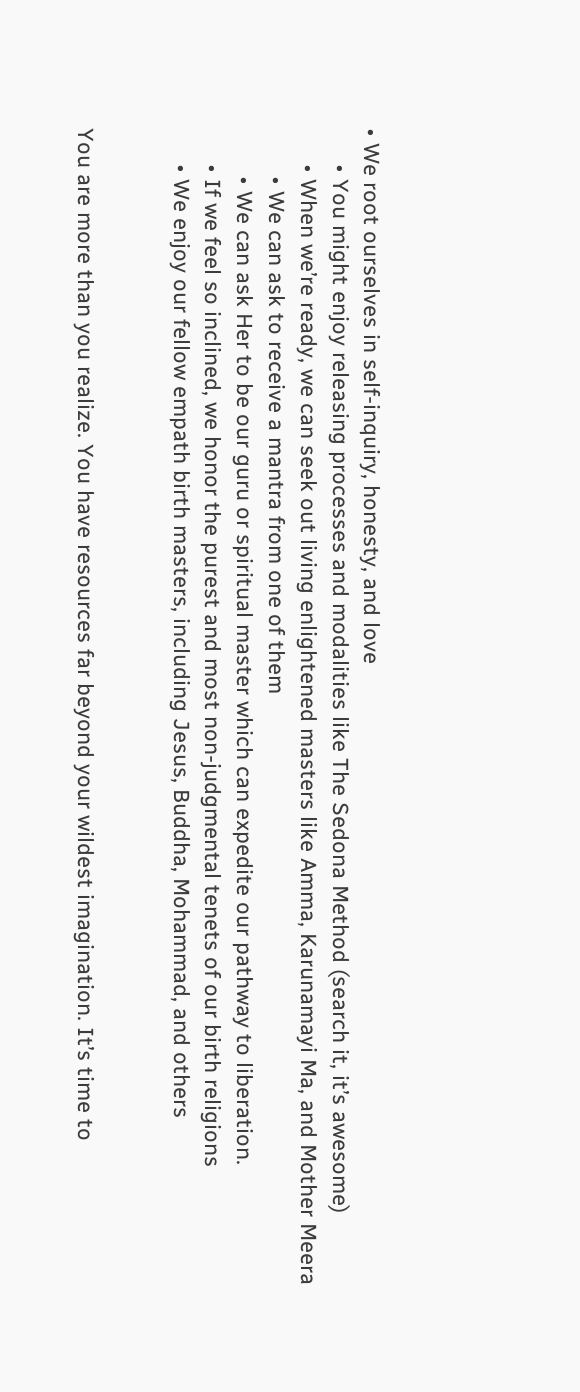• We root ourselves in self-inquiry, honesty, and love
      • You might enjoy releasing processes and modalities like The Sedona Method (search it, it’s awesome)
      • When we’re ready, we can seek out living enlightened masters like Amma, Karunamayi Ma, and Mother Meera
        • We can ask to receive a mantra from one of them
        • We can ask Her to be our guru or spiritual master which can expedite our pathway to liberation.
      • If we feel so inclined, we honor the purest and most non-judgmental tenets of our birth religions
      • We enjoy our fellow empath birth masters, including Jesus, Buddha, Mohammad, and others


You are more than you realize. You have resources far beyond your wildest imagination. It’s time to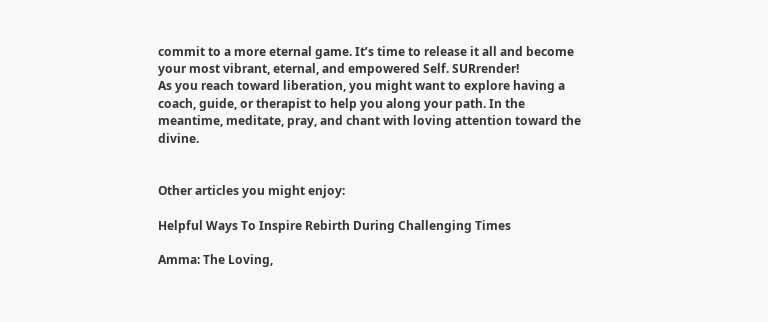commit to a more eternal game. It’s time to release it all and become your most vibrant, eternal, and empowered Self. SURrender!
As you reach toward liberation, you might want to explore having a coach, guide, or therapist to help you along your path. In the meantime, meditate, pray, and chant with loving attention toward the divine.


Other articles you might enjoy:

Helpful Ways To Inspire Rebirth During Challenging Times

Amma: The Loving,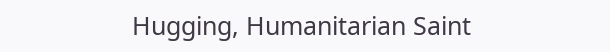Hugging, Humanitarian Saint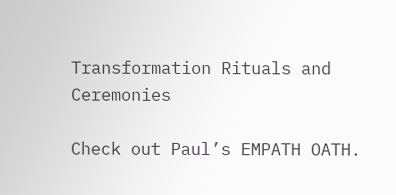Transformation Rituals and Ceremonies

Check out Paul’s EMPATH OATH.